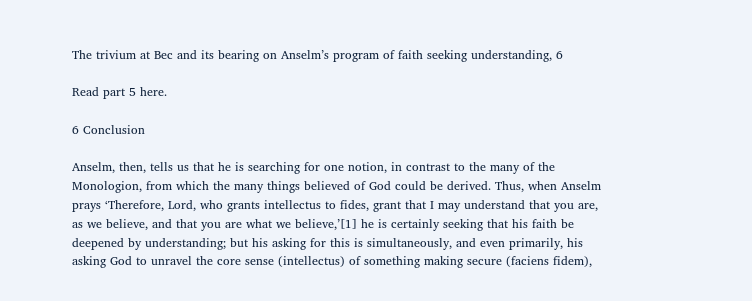The trivium at Bec and its bearing on Anselm’s program of faith seeking understanding, 6

Read part 5 here.

6 Conclusion

Anselm, then, tells us that he is searching for one notion, in contrast to the many of the Monologion, from which the many things believed of God could be derived. Thus, when Anselm prays ‘Therefore, Lord, who grants intellectus to fides, grant that I may understand that you are, as we believe, and that you are what we believe,’[1] he is certainly seeking that his faith be deepened by understanding; but his asking for this is simultaneously, and even primarily, his asking God to unravel the core sense (intellectus) of something making secure (faciens fidem),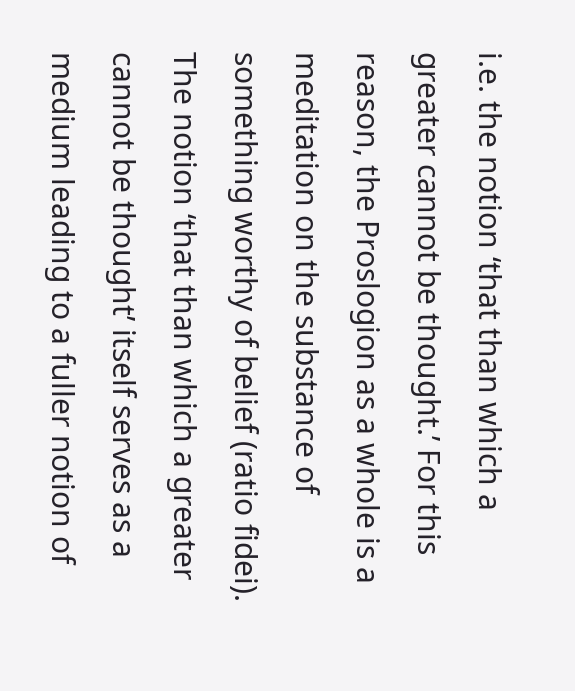i.e. the notion ‘that than which a greater cannot be thought.’ For this reason, the Proslogion as a whole is a meditation on the substance of something worthy of belief (ratio fidei). The notion ‘that than which a greater cannot be thought’ itself serves as a medium leading to a fuller notion of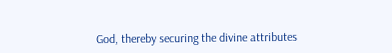God, thereby securing the divine attributes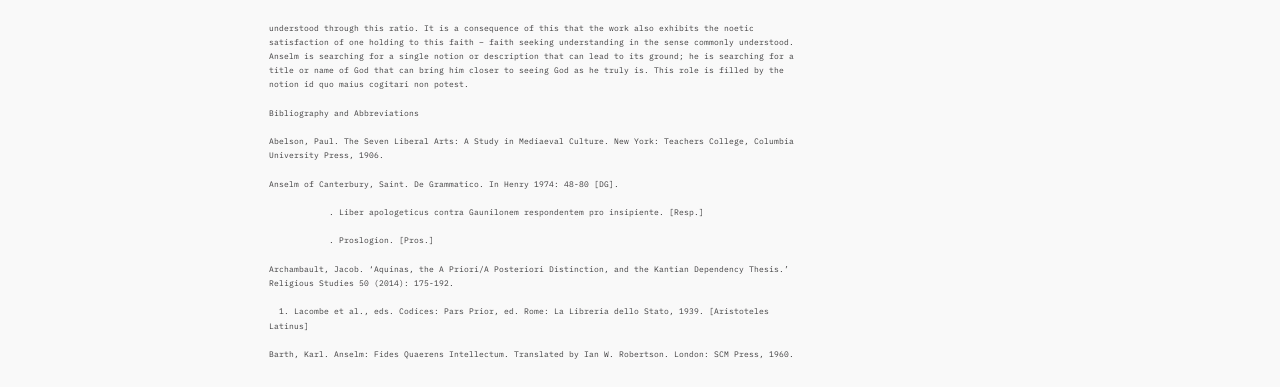understood through this ratio. It is a consequence of this that the work also exhibits the noetic satisfaction of one holding to this faith – faith seeking understanding in the sense commonly understood. Anselm is searching for a single notion or description that can lead to its ground; he is searching for a title or name of God that can bring him closer to seeing God as he truly is. This role is filled by the notion id quo maius cogitari non potest.

Bibliography and Abbreviations

Abelson, Paul. The Seven Liberal Arts: A Study in Mediaeval Culture. New York: Teachers College, Columbia University Press, 1906.

Anselm of Canterbury, Saint. De Grammatico. In Henry 1974: 48-80 [DG].

            . Liber apologeticus contra Gaunilonem respondentem pro insipiente. [Resp.]

            . Proslogion. [Pros.]

Archambault, Jacob. ‘Aquinas, the A Priori/A Posteriori Distinction, and the Kantian Dependency Thesis.’ Religious Studies 50 (2014): 175-192.

  1. Lacombe et al., eds. Codices: Pars Prior, ed. Rome: La Libreria dello Stato, 1939. [Aristoteles Latinus]

Barth, Karl. Anselm: Fides Quaerens Intellectum. Translated by Ian W. Robertson. London: SCM Press, 1960.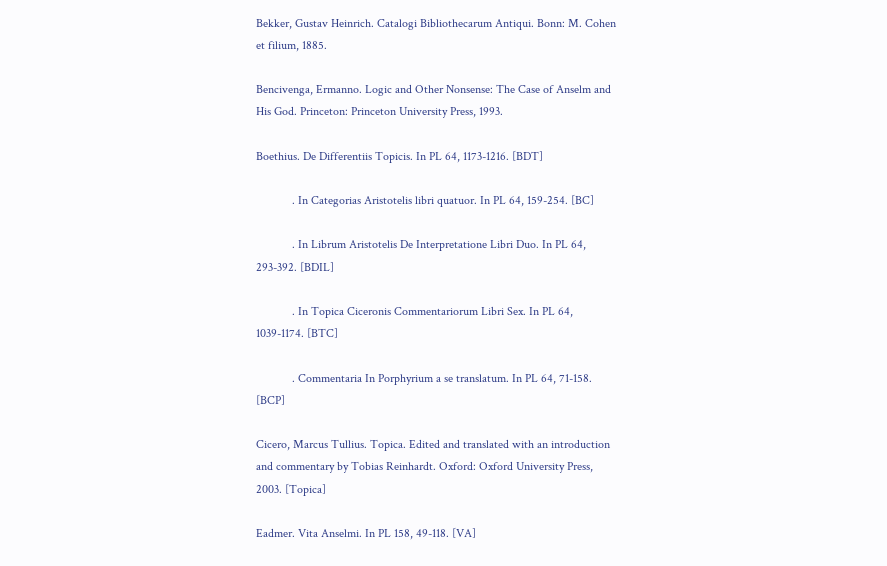Bekker, Gustav Heinrich. Catalogi Bibliothecarum Antiqui. Bonn: M. Cohen et filium, 1885.

Bencivenga, Ermanno. Logic and Other Nonsense: The Case of Anselm and His God. Princeton: Princeton University Press, 1993.

Boethius. De Differentiis Topicis. In PL 64, 1173-1216. [BDT]

            . In Categorias Aristotelis libri quatuor. In PL 64, 159-254. [BC]

            . In Librum Aristotelis De Interpretatione Libri Duo. In PL 64, 293-392. [BDIL]

            . In Topica Ciceronis Commentariorum Libri Sex. In PL 64, 1039-1174. [BTC]

            . Commentaria In Porphyrium a se translatum. In PL 64, 71-158. [BCP]

Cicero, Marcus Tullius. Topica. Edited and translated with an introduction and commentary by Tobias Reinhardt. Oxford: Oxford University Press, 2003. [Topica]

Eadmer. Vita Anselmi. In PL 158, 49-118. [VA]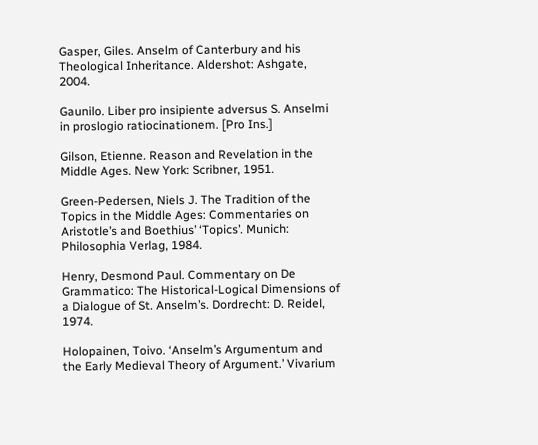Gasper, Giles. Anselm of Canterbury and his Theological Inheritance. Aldershot: Ashgate, 2004.

Gaunilo. Liber pro insipiente adversus S. Anselmi in proslogio ratiocinationem. [Pro Ins.]

Gilson, Etienne. Reason and Revelation in the Middle Ages. New York: Scribner, 1951.

Green-Pedersen, Niels J. The Tradition of the Topics in the Middle Ages: Commentaries on Aristotle’s and Boethius’ ‘Topics’. Munich: Philosophia Verlag, 1984.

Henry, Desmond Paul. Commentary on De Grammatico: The Historical-Logical Dimensions of a Dialogue of St. Anselm’s. Dordrecht: D. Reidel, 1974.

Holopainen, Toivo. ‘Anselm’s Argumentum and the Early Medieval Theory of Argument.’ Vivarium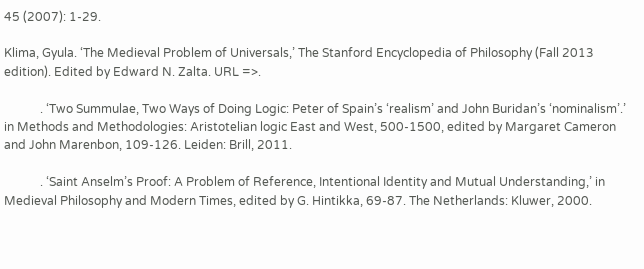45 (2007): 1-29.

Klima, Gyula. ‘The Medieval Problem of Universals,’ The Stanford Encyclopedia of Philosophy (Fall 2013 edition). Edited by Edward N. Zalta. URL =>.

            . ‘Two Summulae, Two Ways of Doing Logic: Peter of Spain’s ‘realism’ and John Buridan’s ‘nominalism’.’ in Methods and Methodologies: Aristotelian logic East and West, 500-1500, edited by Margaret Cameron and John Marenbon, 109-126. Leiden: Brill, 2011.

            . ‘Saint Anselm’s Proof: A Problem of Reference, Intentional Identity and Mutual Understanding,’ in Medieval Philosophy and Modern Times, edited by G. Hintikka, 69-87. The Netherlands: Kluwer, 2000.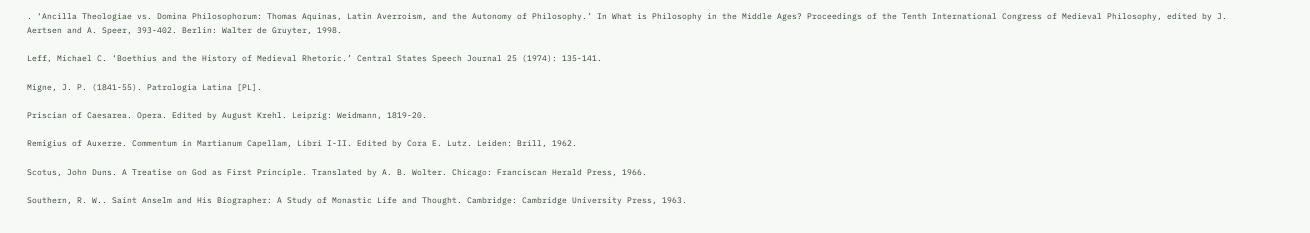. ‘Ancilla Theologiae vs. Domina Philosophorum: Thomas Aquinas, Latin Averroism, and the Autonomy of Philosophy.’ In What is Philosophy in the Middle Ages? Proceedings of the Tenth International Congress of Medieval Philosophy, edited by J. Aertsen and A. Speer, 393-402. Berlin: Walter de Gruyter, 1998.

Leff, Michael C. ‘Boethius and the History of Medieval Rhetoric.’ Central States Speech Journal 25 (1974): 135-141.

Migne, J. P. (1841-55). Patrologia Latina [PL].

Priscian of Caesarea. Opera. Edited by August Krehl. Leipzig: Weidmann, 1819-20.

Remigius of Auxerre. Commentum in Martianum Capellam, Libri I-II. Edited by Cora E. Lutz. Leiden: Brill, 1962.

Scotus, John Duns. A Treatise on God as First Principle. Translated by A. B. Wolter. Chicago: Franciscan Herald Press, 1966.

Southern, R. W.. Saint Anselm and His Biographer: A Study of Monastic Life and Thought. Cambridge: Cambridge University Press, 1963.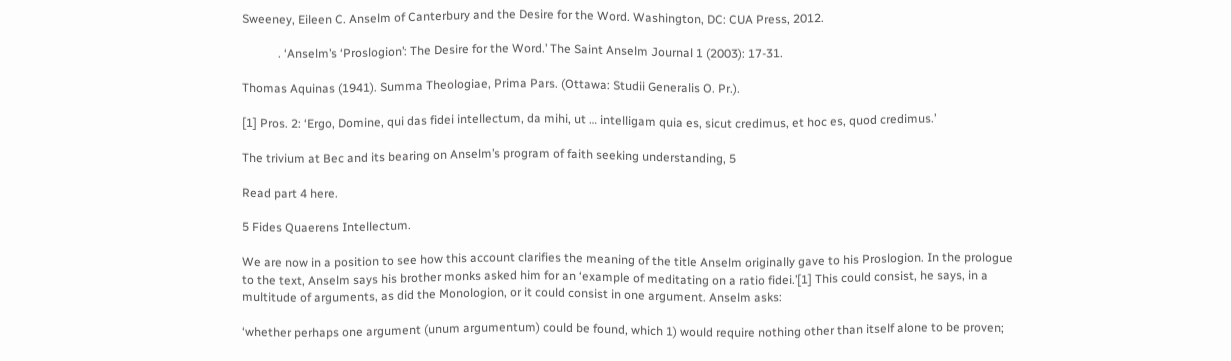Sweeney, Eileen C. Anselm of Canterbury and the Desire for the Word. Washington, DC: CUA Press, 2012.

            . ‘Anselm’s ‘Proslogion’: The Desire for the Word.’ The Saint Anselm Journal 1 (2003): 17-31.

Thomas Aquinas (1941). Summa Theologiae, Prima Pars. (Ottawa: Studii Generalis O. Pr.).

[1] Pros. 2: ‘Ergo, Domine, qui das fidei intellectum, da mihi, ut … intelligam quia es, sicut credimus, et hoc es, quod credimus.’

The trivium at Bec and its bearing on Anselm’s program of faith seeking understanding, 5

Read part 4 here.

5 Fides Quaerens Intellectum.

We are now in a position to see how this account clarifies the meaning of the title Anselm originally gave to his Proslogion. In the prologue to the text, Anselm says his brother monks asked him for an ‘example of meditating on a ratio fidei.’[1] This could consist, he says, in a multitude of arguments, as did the Monologion, or it could consist in one argument. Anselm asks:

‘whether perhaps one argument (unum argumentum) could be found, which 1) would require nothing other than itself alone to be proven;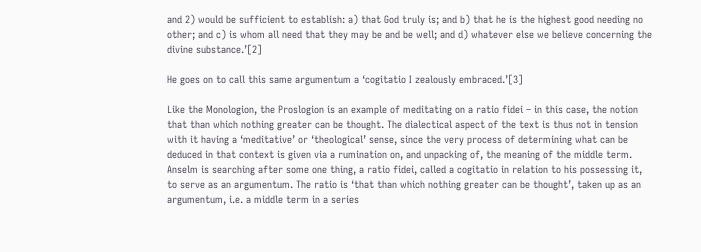and 2) would be sufficient to establish: a) that God truly is; and b) that he is the highest good needing no other; and c) is whom all need that they may be and be well; and d) whatever else we believe concerning the divine substance.’[2]

He goes on to call this same argumentum a ‘cogitatio I zealously embraced.’[3]

Like the Monologion, the Proslogion is an example of meditating on a ratio fidei – in this case, the notion that than which nothing greater can be thought. The dialectical aspect of the text is thus not in tension with it having a ‘meditative’ or ‘theological’ sense, since the very process of determining what can be deduced in that context is given via a rumination on, and unpacking of, the meaning of the middle term. Anselm is searching after some one thing, a ratio fidei, called a cogitatio in relation to his possessing it, to serve as an argumentum. The ratio is ‘that than which nothing greater can be thought’, taken up as an argumentum, i.e. a middle term in a series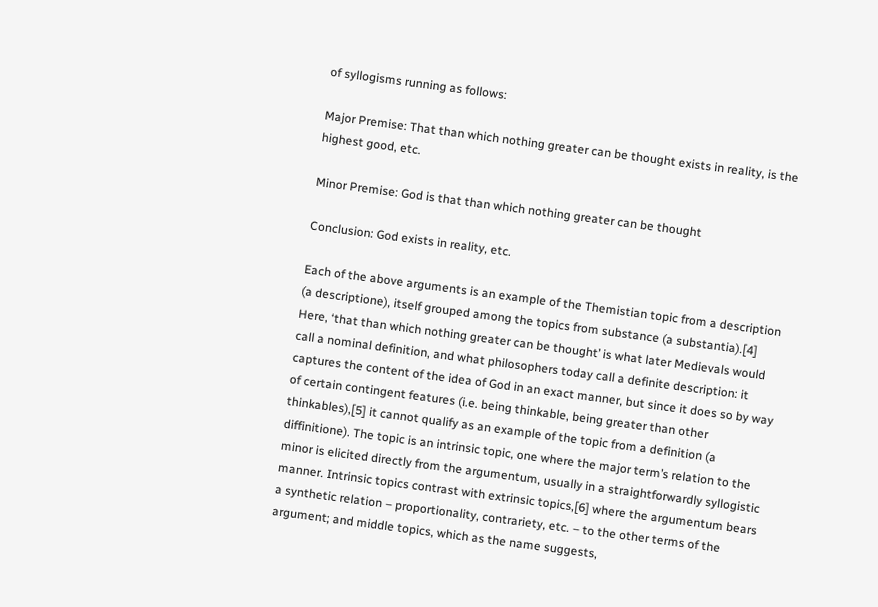of syllogisms running as follows:

Major Premise: That than which nothing greater can be thought exists in reality, is the highest good, etc.

Minor Premise: God is that than which nothing greater can be thought

Conclusion: God exists in reality, etc.

Each of the above arguments is an example of the Themistian topic from a description (a descriptione), itself grouped among the topics from substance (a substantia).[4] Here, ‘that than which nothing greater can be thought’ is what later Medievals would call a nominal definition, and what philosophers today call a definite description: it captures the content of the idea of God in an exact manner, but since it does so by way of certain contingent features (i.e. being thinkable, being greater than other thinkables),[5] it cannot qualify as an example of the topic from a definition (a diffinitione). The topic is an intrinsic topic, one where the major term’s relation to the minor is elicited directly from the argumentum, usually in a straightforwardly syllogistic manner. Intrinsic topics contrast with extrinsic topics,[6] where the argumentum bears a synthetic relation – proportionality, contrariety, etc. – to the other terms of the argument; and middle topics, which as the name suggests,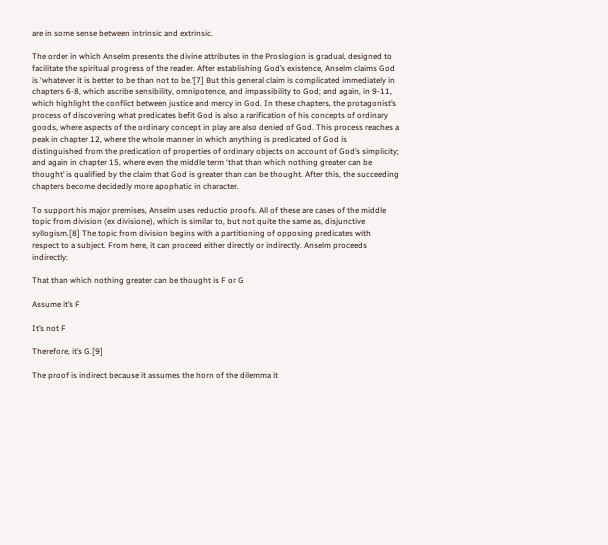are in some sense between intrinsic and extrinsic.

The order in which Anselm presents the divine attributes in the Proslogion is gradual, designed to facilitate the spiritual progress of the reader. After establishing God’s existence, Anselm claims God is ‘whatever it is better to be than not to be.’[7] But this general claim is complicated immediately in chapters 6-8, which ascribe sensibility, omnipotence, and impassibility to God; and again, in 9-11, which highlight the conflict between justice and mercy in God. In these chapters, the protagonist’s process of discovering what predicates befit God is also a rarification of his concepts of ordinary goods, where aspects of the ordinary concept in play are also denied of God. This process reaches a peak in chapter 12, where the whole manner in which anything is predicated of God is distinguished from the predication of properties of ordinary objects on account of God’s simplicity; and again in chapter 15, where even the middle term ‘that than which nothing greater can be thought’ is qualified by the claim that God is greater than can be thought. After this, the succeeding chapters become decidedly more apophatic in character.

To support his major premises, Anselm uses reductio proofs. All of these are cases of the middle topic from division (ex divisione), which is similar to, but not quite the same as, disjunctive syllogism.[8] The topic from division begins with a partitioning of opposing predicates with respect to a subject. From here, it can proceed either directly or indirectly. Anselm proceeds indirectly:

That than which nothing greater can be thought is F or G

Assume it’s F

It’s not F

Therefore, it’s G.[9]

The proof is indirect because it assumes the horn of the dilemma it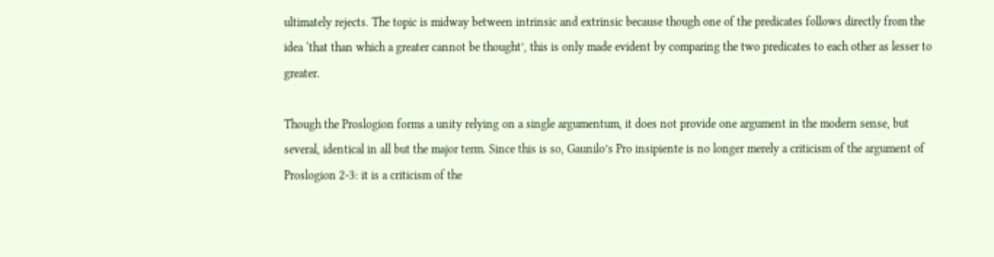ultimately rejects. The topic is midway between intrinsic and extrinsic because though one of the predicates follows directly from the idea ‘that than which a greater cannot be thought’, this is only made evident by comparing the two predicates to each other as lesser to greater.

Though the Proslogion forms a unity relying on a single argumentum, it does not provide one argument in the modern sense, but several, identical in all but the major term. Since this is so, Gaunilo’s Pro insipiente is no longer merely a criticism of the argument of Proslogion 2-3: it is a criticism of the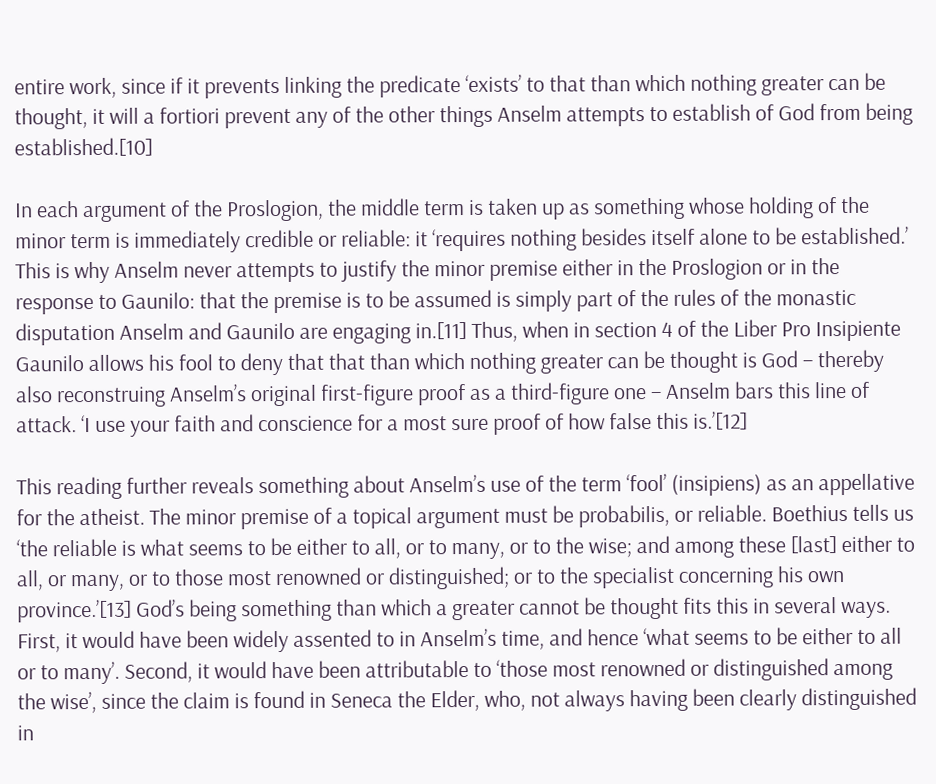entire work, since if it prevents linking the predicate ‘exists’ to that than which nothing greater can be thought, it will a fortiori prevent any of the other things Anselm attempts to establish of God from being established.[10]

In each argument of the Proslogion, the middle term is taken up as something whose holding of the minor term is immediately credible or reliable: it ‘requires nothing besides itself alone to be established.’ This is why Anselm never attempts to justify the minor premise either in the Proslogion or in the response to Gaunilo: that the premise is to be assumed is simply part of the rules of the monastic disputation Anselm and Gaunilo are engaging in.[11] Thus, when in section 4 of the Liber Pro Insipiente Gaunilo allows his fool to deny that that than which nothing greater can be thought is God – thereby also reconstruing Anselm’s original first-figure proof as a third-figure one – Anselm bars this line of attack. ‘I use your faith and conscience for a most sure proof of how false this is.’[12]

This reading further reveals something about Anselm’s use of the term ‘fool’ (insipiens) as an appellative for the atheist. The minor premise of a topical argument must be probabilis, or reliable. Boethius tells us ‘the reliable is what seems to be either to all, or to many, or to the wise; and among these [last] either to all, or many, or to those most renowned or distinguished; or to the specialist concerning his own province.’[13] God’s being something than which a greater cannot be thought fits this in several ways. First, it would have been widely assented to in Anselm’s time, and hence ‘what seems to be either to all or to many’. Second, it would have been attributable to ‘those most renowned or distinguished among the wise’, since the claim is found in Seneca the Elder, who, not always having been clearly distinguished in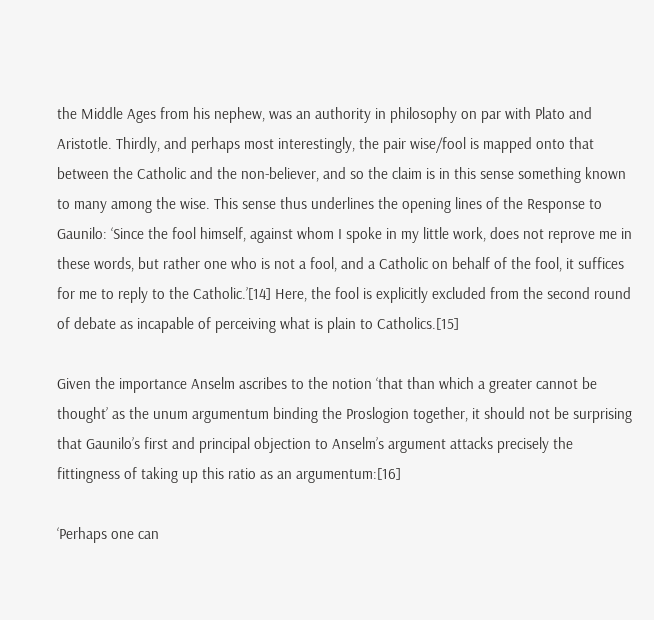the Middle Ages from his nephew, was an authority in philosophy on par with Plato and Aristotle. Thirdly, and perhaps most interestingly, the pair wise/fool is mapped onto that between the Catholic and the non-believer, and so the claim is in this sense something known to many among the wise. This sense thus underlines the opening lines of the Response to Gaunilo: ‘Since the fool himself, against whom I spoke in my little work, does not reprove me in these words, but rather one who is not a fool, and a Catholic on behalf of the fool, it suffices for me to reply to the Catholic.’[14] Here, the fool is explicitly excluded from the second round of debate as incapable of perceiving what is plain to Catholics.[15]

Given the importance Anselm ascribes to the notion ‘that than which a greater cannot be thought’ as the unum argumentum binding the Proslogion together, it should not be surprising that Gaunilo’s first and principal objection to Anselm’s argument attacks precisely the fittingness of taking up this ratio as an argumentum:[16]

‘Perhaps one can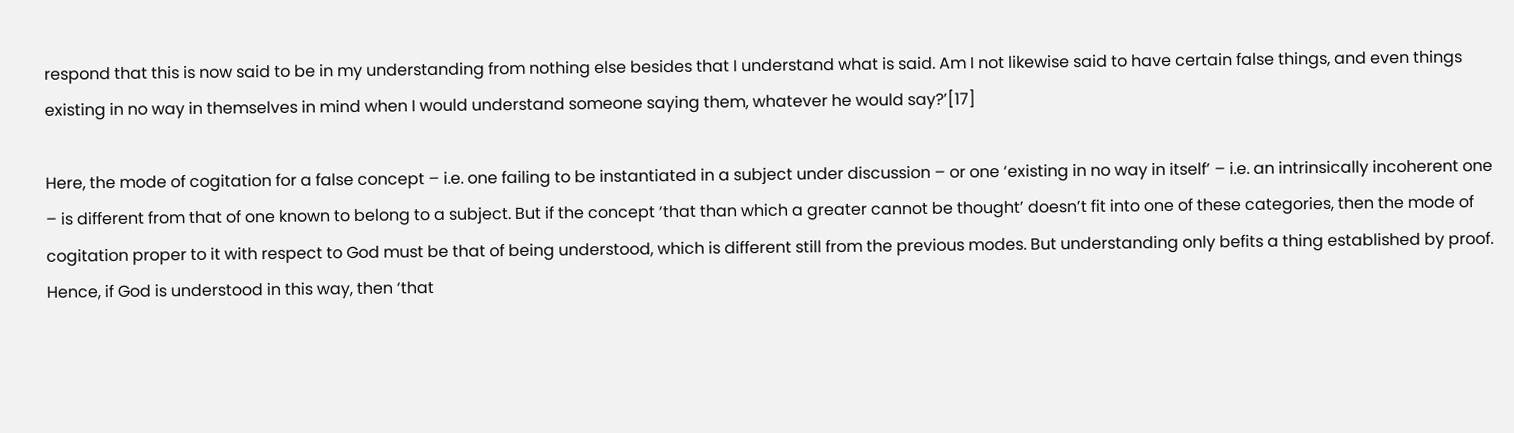respond that this is now said to be in my understanding from nothing else besides that I understand what is said. Am I not likewise said to have certain false things, and even things existing in no way in themselves in mind when I would understand someone saying them, whatever he would say?’[17]

Here, the mode of cogitation for a false concept – i.e. one failing to be instantiated in a subject under discussion – or one ‘existing in no way in itself’ – i.e. an intrinsically incoherent one – is different from that of one known to belong to a subject. But if the concept ‘that than which a greater cannot be thought’ doesn’t fit into one of these categories, then the mode of cogitation proper to it with respect to God must be that of being understood, which is different still from the previous modes. But understanding only befits a thing established by proof. Hence, if God is understood in this way, then ‘that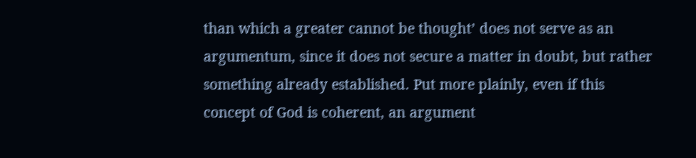than which a greater cannot be thought’ does not serve as an argumentum, since it does not secure a matter in doubt, but rather something already established. Put more plainly, even if this concept of God is coherent, an argument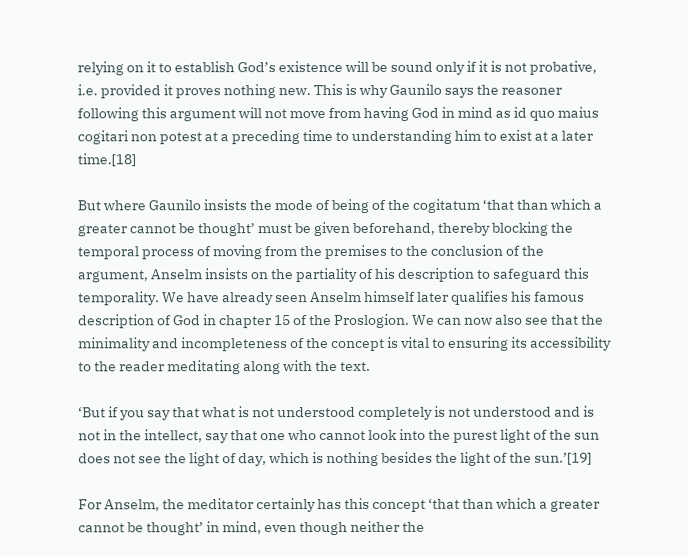relying on it to establish God’s existence will be sound only if it is not probative, i.e. provided it proves nothing new. This is why Gaunilo says the reasoner following this argument will not move from having God in mind as id quo maius cogitari non potest at a preceding time to understanding him to exist at a later time.[18]

But where Gaunilo insists the mode of being of the cogitatum ‘that than which a greater cannot be thought’ must be given beforehand, thereby blocking the temporal process of moving from the premises to the conclusion of the argument, Anselm insists on the partiality of his description to safeguard this temporality. We have already seen Anselm himself later qualifies his famous description of God in chapter 15 of the Proslogion. We can now also see that the minimality and incompleteness of the concept is vital to ensuring its accessibility to the reader meditating along with the text.

‘But if you say that what is not understood completely is not understood and is not in the intellect, say that one who cannot look into the purest light of the sun does not see the light of day, which is nothing besides the light of the sun.’[19]

For Anselm, the meditator certainly has this concept ‘that than which a greater cannot be thought’ in mind, even though neither the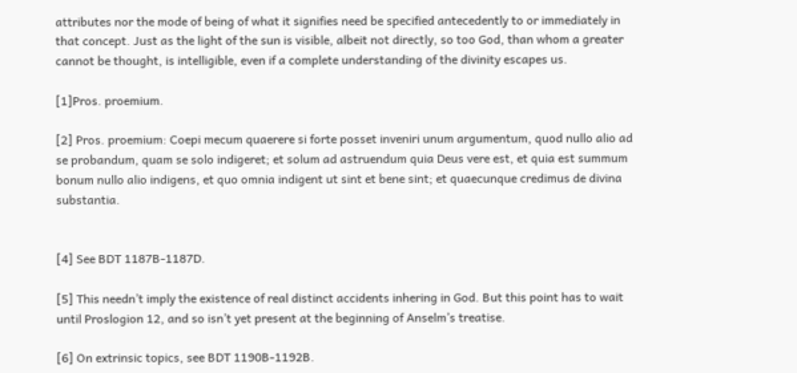attributes nor the mode of being of what it signifies need be specified antecedently to or immediately in that concept. Just as the light of the sun is visible, albeit not directly, so too God, than whom a greater cannot be thought, is intelligible, even if a complete understanding of the divinity escapes us.

[1]Pros. proemium.

[2] Pros. proemium: Coepi mecum quaerere si forte posset inveniri unum argumentum, quod nullo alio ad se probandum, quam se solo indigeret; et solum ad astruendum quia Deus vere est, et quia est summum bonum nullo alio indigens, et quo omnia indigent ut sint et bene sint; et quaecunque credimus de divina substantia.


[4] See BDT 1187B-1187D.

[5] This needn’t imply the existence of real distinct accidents inhering in God. But this point has to wait until Proslogion 12, and so isn’t yet present at the beginning of Anselm’s treatise.

[6] On extrinsic topics, see BDT 1190B-1192B.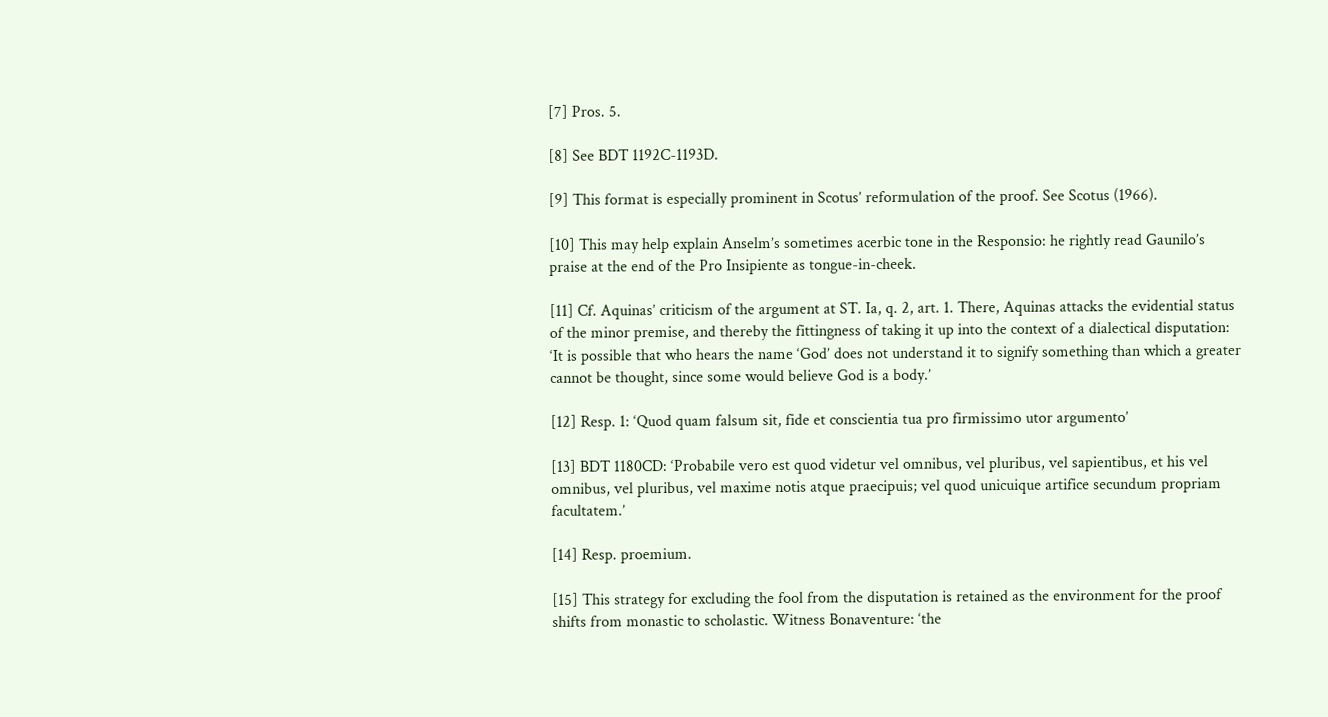[7] Pros. 5.

[8] See BDT 1192C-1193D.

[9] This format is especially prominent in Scotus’ reformulation of the proof. See Scotus (1966).

[10] This may help explain Anselm’s sometimes acerbic tone in the Responsio: he rightly read Gaunilo’s praise at the end of the Pro Insipiente as tongue-in-cheek.

[11] Cf. Aquinas’ criticism of the argument at ST. Ia, q. 2, art. 1. There, Aquinas attacks the evidential status of the minor premise, and thereby the fittingness of taking it up into the context of a dialectical disputation: ‘It is possible that who hears the name ‘God’ does not understand it to signify something than which a greater cannot be thought, since some would believe God is a body.’

[12] Resp. 1: ‘Quod quam falsum sit, fide et conscientia tua pro firmissimo utor argumento’

[13] BDT 1180CD: ‘Probabile vero est quod videtur vel omnibus, vel pluribus, vel sapientibus, et his vel omnibus, vel pluribus, vel maxime notis atque praecipuis; vel quod unicuique artifice secundum propriam facultatem.’

[14] Resp. proemium.

[15] This strategy for excluding the fool from the disputation is retained as the environment for the proof shifts from monastic to scholastic. Witness Bonaventure: ‘the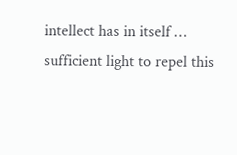intellect has in itself … sufficient light to repel this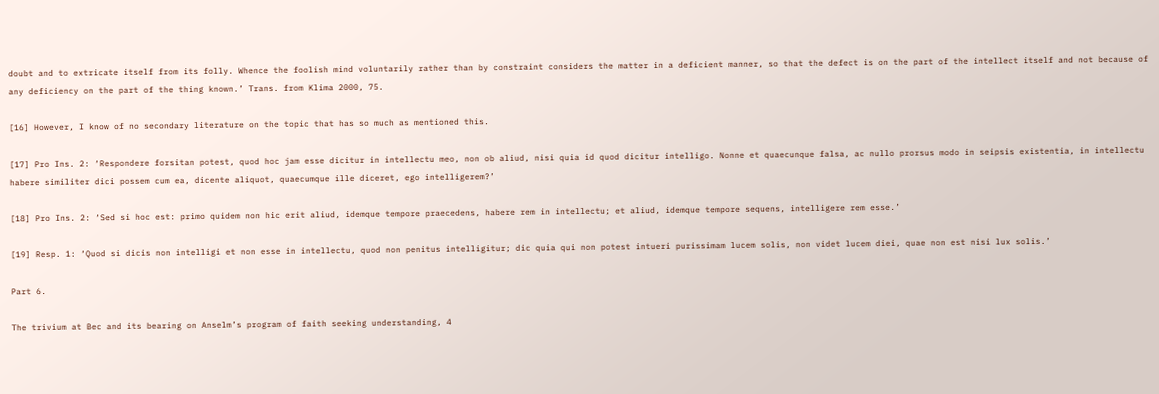doubt and to extricate itself from its folly. Whence the foolish mind voluntarily rather than by constraint considers the matter in a deficient manner, so that the defect is on the part of the intellect itself and not because of any deficiency on the part of the thing known.’ Trans. from Klima 2000, 75.

[16] However, I know of no secondary literature on the topic that has so much as mentioned this.

[17] Pro Ins. 2: ‘Respondere forsitan potest, quod hoc jam esse dicitur in intellectu meo, non ob aliud, nisi quia id quod dicitur intelligo. Nonne et quaecunque falsa, ac nullo prorsus modo in seipsis existentia, in intellectu habere similiter dici possem cum ea, dicente aliquot, quaecumque ille diceret, ego intelligerem?’

[18] Pro Ins. 2: ‘Sed si hoc est: primo quidem non hic erit aliud, idemque tempore praecedens, habere rem in intellectu; et aliud, idemque tempore sequens, intelligere rem esse.’

[19] Resp. 1: ‘Quod si dicis non intelligi et non esse in intellectu, quod non penitus intelligitur; dic quia qui non potest intueri purissimam lucem solis, non videt lucem diei, quae non est nisi lux solis.’

Part 6.

The trivium at Bec and its bearing on Anselm’s program of faith seeking understanding, 4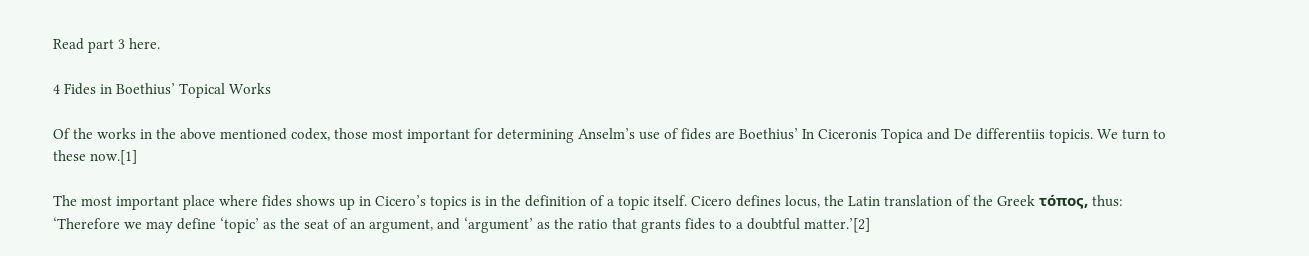Read part 3 here.

4 Fides in Boethius’ Topical Works

Of the works in the above mentioned codex, those most important for determining Anselm’s use of fides are Boethius’ In Ciceronis Topica and De differentiis topicis. We turn to these now.[1]

The most important place where fides shows up in Cicero’s topics is in the definition of a topic itself. Cicero defines locus, the Latin translation of the Greek τόπος, thus: ‘Therefore we may define ‘topic’ as the seat of an argument, and ‘argument’ as the ratio that grants fides to a doubtful matter.’[2]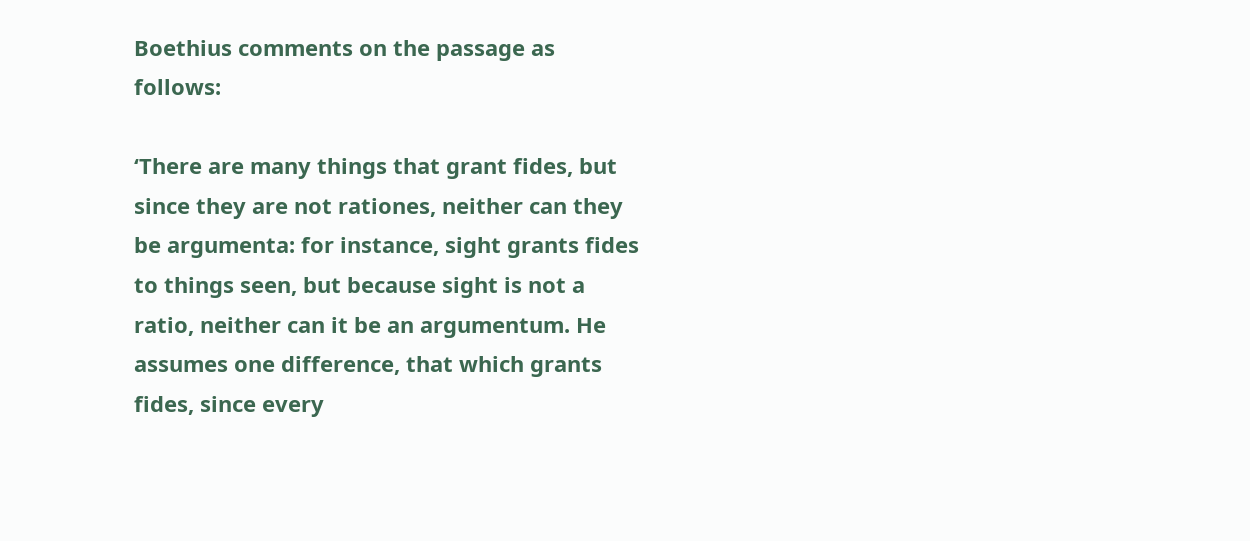Boethius comments on the passage as follows:

‘There are many things that grant fides, but since they are not rationes, neither can they be argumenta: for instance, sight grants fides to things seen, but because sight is not a ratio, neither can it be an argumentum. He assumes one difference, that which grants fides, since every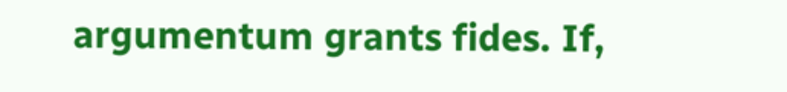argumentum grants fides. If,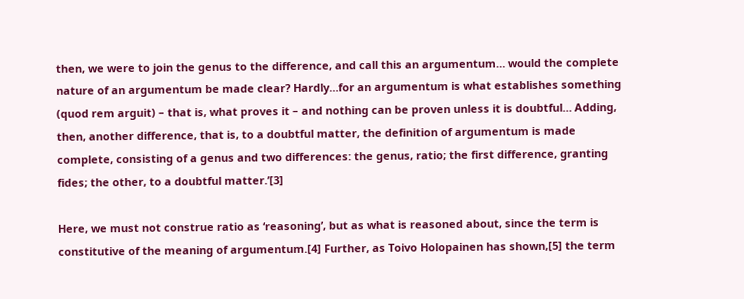then, we were to join the genus to the difference, and call this an argumentum… would the complete nature of an argumentum be made clear? Hardly…for an argumentum is what establishes something (quod rem arguit) – that is, what proves it – and nothing can be proven unless it is doubtful… Adding, then, another difference, that is, to a doubtful matter, the definition of argumentum is made complete, consisting of a genus and two differences: the genus, ratio; the first difference, granting fides; the other, to a doubtful matter.’[3]

Here, we must not construe ratio as ‘reasoning’, but as what is reasoned about, since the term is constitutive of the meaning of argumentum.[4] Further, as Toivo Holopainen has shown,[5] the term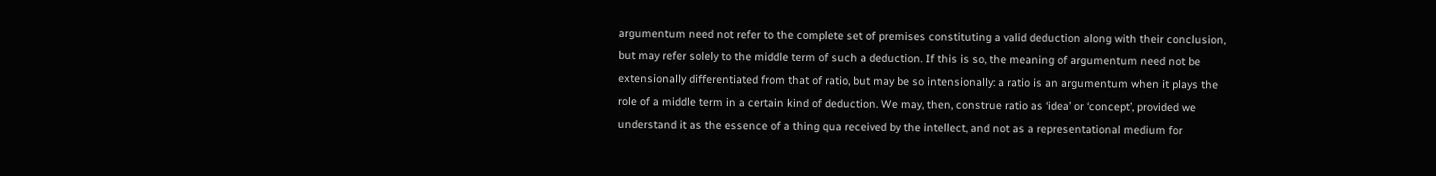argumentum need not refer to the complete set of premises constituting a valid deduction along with their conclusion, but may refer solely to the middle term of such a deduction. If this is so, the meaning of argumentum need not be extensionally differentiated from that of ratio, but may be so intensionally: a ratio is an argumentum when it plays the role of a middle term in a certain kind of deduction. We may, then, construe ratio as ‘idea’ or ‘concept’, provided we understand it as the essence of a thing qua received by the intellect, and not as a representational medium for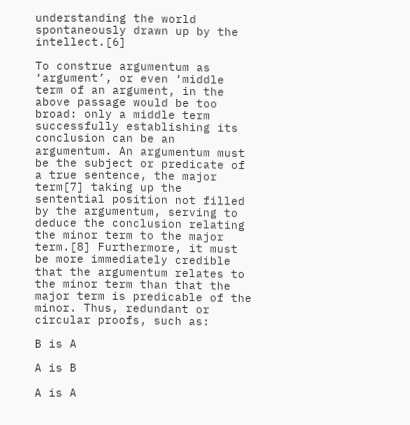understanding the world spontaneously drawn up by the intellect.[6]

To construe argumentum as ‘argument’, or even ‘middle term of an argument, in the above passage would be too broad: only a middle term successfully establishing its conclusion can be an argumentum. An argumentum must be the subject or predicate of a true sentence, the major term[7] taking up the sentential position not filled by the argumentum, serving to deduce the conclusion relating the minor term to the major term.[8] Furthermore, it must be more immediately credible that the argumentum relates to the minor term than that the major term is predicable of the minor. Thus, redundant or circular proofs, such as:

B is A

A is B

A is A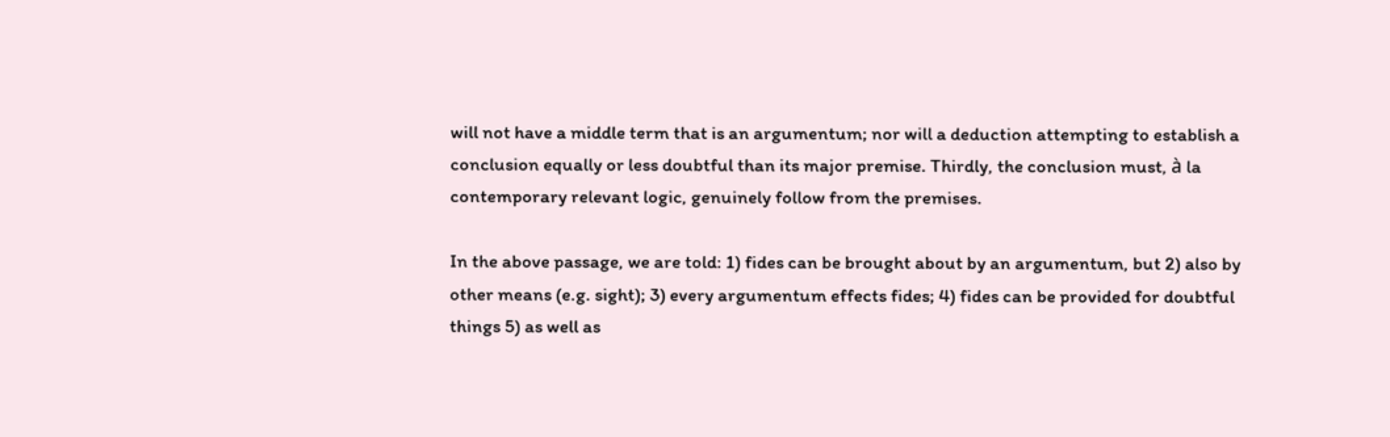will not have a middle term that is an argumentum; nor will a deduction attempting to establish a conclusion equally or less doubtful than its major premise. Thirdly, the conclusion must, à la contemporary relevant logic, genuinely follow from the premises.

In the above passage, we are told: 1) fides can be brought about by an argumentum, but 2) also by other means (e.g. sight); 3) every argumentum effects fides; 4) fides can be provided for doubtful things 5) as well as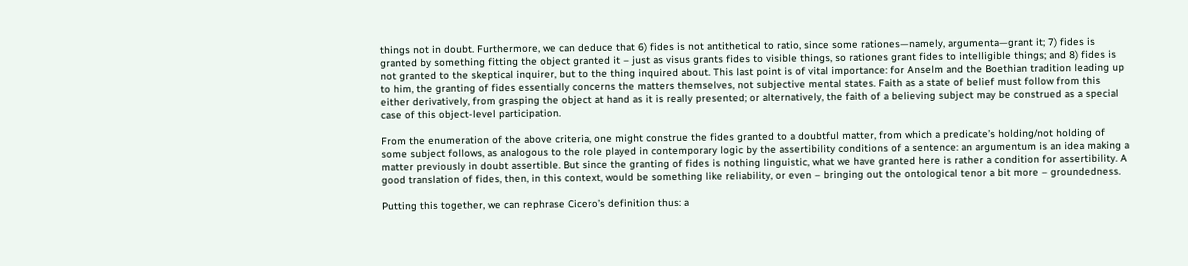things not in doubt. Furthermore, we can deduce that 6) fides is not antithetical to ratio, since some rationes—namely, argumenta—grant it; 7) fides is granted by something fitting the object granted it – just as visus grants fides to visible things, so rationes grant fides to intelligible things; and 8) fides is not granted to the skeptical inquirer, but to the thing inquired about. This last point is of vital importance: for Anselm and the Boethian tradition leading up to him, the granting of fides essentially concerns the matters themselves, not subjective mental states. Faith as a state of belief must follow from this either derivatively, from grasping the object at hand as it is really presented; or alternatively, the faith of a believing subject may be construed as a special case of this object-level participation.

From the enumeration of the above criteria, one might construe the fides granted to a doubtful matter, from which a predicate’s holding/not holding of some subject follows, as analogous to the role played in contemporary logic by the assertibility conditions of a sentence: an argumentum is an idea making a matter previously in doubt assertible. But since the granting of fides is nothing linguistic, what we have granted here is rather a condition for assertibility. A good translation of fides, then, in this context, would be something like reliability, or even – bringing out the ontological tenor a bit more – groundedness.

Putting this together, we can rephrase Cicero’s definition thus: a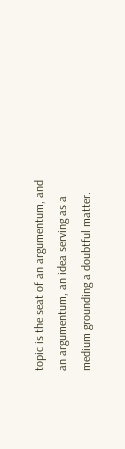topic is the seat of an argumentum, and an argumentum, an idea serving as a medium grounding a doubtful matter.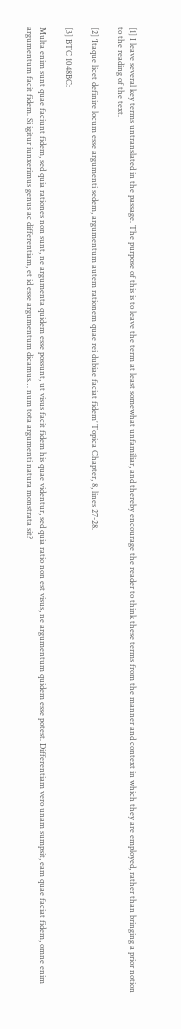[1] I leave several key terms untranslated in the passage. The purpose of this is to leave the term at least somewhat unfamiliar, and thereby encourage the reader to think these terms from the manner and context in which they are employed, rather than bringing a prior notion to the reading of the text.

[2] ‘Itaque licet definire locum esse argumenti sedem, argumentum autem rationem quae rei dubiae faciat fidem’ Topica Chapter, 8, lines 27-28.

[3] BTC 1048BC:

Multa enim sunt quae faciunt fidem, sed quia rationes non sunt, ne argumenta quidem esse possunt, ut visus facit fidem his quae videntur, sed quia ratio non est visus, ne argumentum quidem esse potest. Differentiam vero unam sumpsit, eam quae faciat fidem, omne enim argumentum facit fidem. Si igitur iunxerimus genus ac differentiam, et id esse argumentum dicamus… num tota argumenti natura monstrata sit?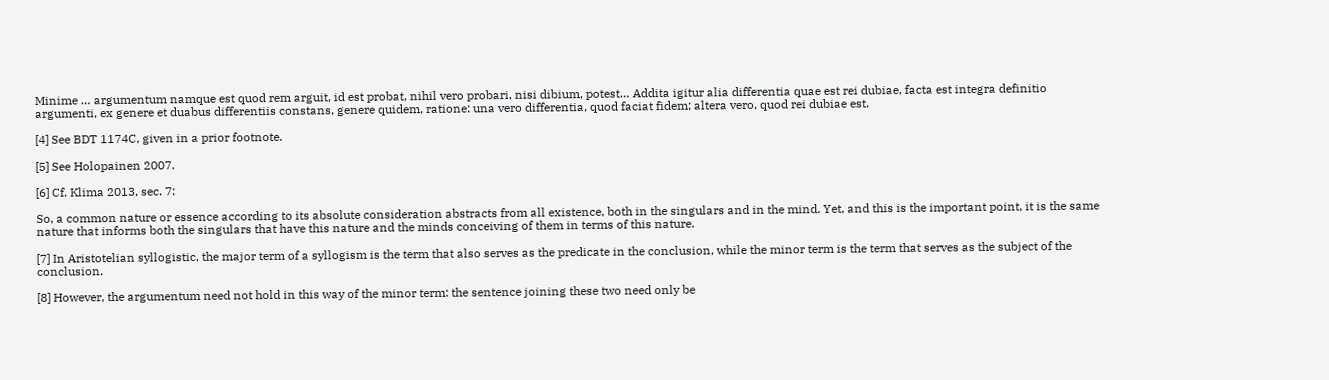Minime … argumentum namque est quod rem arguit, id est probat, nihil vero probari, nisi dibium, potest… Addita igitur alia differentia quae est rei dubiae, facta est integra definitio argumenti, ex genere et duabus differentiis constans, genere quidem, ratione: una vero differentia, quod faciat fidem; altera vero, quod rei dubiae est.

[4] See BDT 1174C, given in a prior footnote.

[5] See Holopainen 2007.

[6] Cf. Klima 2013, sec. 7:

So, a common nature or essence according to its absolute consideration abstracts from all existence, both in the singulars and in the mind. Yet, and this is the important point, it is the same nature that informs both the singulars that have this nature and the minds conceiving of them in terms of this nature.

[7] In Aristotelian syllogistic, the major term of a syllogism is the term that also serves as the predicate in the conclusion, while the minor term is the term that serves as the subject of the conclusion.

[8] However, the argumentum need not hold in this way of the minor term: the sentence joining these two need only be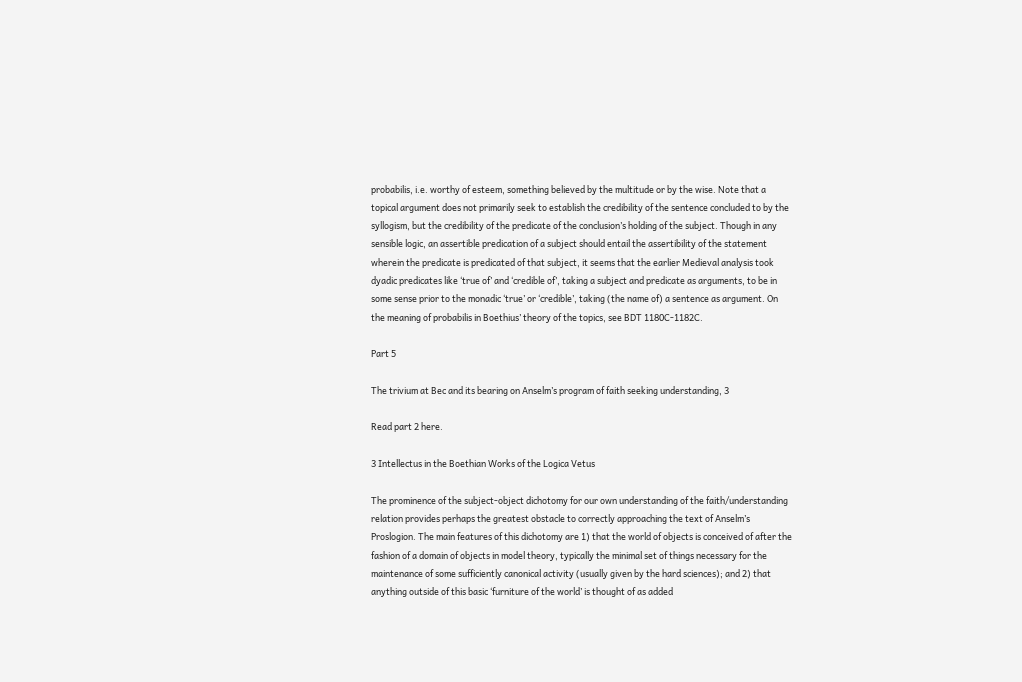probabilis, i.e. worthy of esteem, something believed by the multitude or by the wise. Note that a topical argument does not primarily seek to establish the credibility of the sentence concluded to by the syllogism, but the credibility of the predicate of the conclusion’s holding of the subject. Though in any sensible logic, an assertible predication of a subject should entail the assertibility of the statement wherein the predicate is predicated of that subject, it seems that the earlier Medieval analysis took dyadic predicates like ‘true of’ and ‘credible of’, taking a subject and predicate as arguments, to be in some sense prior to the monadic ‘true’ or ‘credible’, taking (the name of) a sentence as argument. On the meaning of probabilis in Boethius’ theory of the topics, see BDT 1180C-1182C.

Part 5

The trivium at Bec and its bearing on Anselm’s program of faith seeking understanding, 3

Read part 2 here.

3 Intellectus in the Boethian Works of the Logica Vetus

The prominence of the subject-object dichotomy for our own understanding of the faith/understanding relation provides perhaps the greatest obstacle to correctly approaching the text of Anselm’s Proslogion. The main features of this dichotomy are 1) that the world of objects is conceived of after the fashion of a domain of objects in model theory, typically the minimal set of things necessary for the maintenance of some sufficiently canonical activity (usually given by the hard sciences); and 2) that anything outside of this basic ‘furniture of the world’ is thought of as added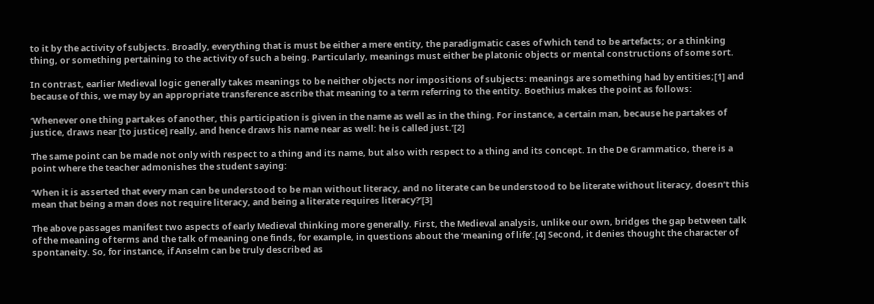to it by the activity of subjects. Broadly, everything that is must be either a mere entity, the paradigmatic cases of which tend to be artefacts; or a thinking thing, or something pertaining to the activity of such a being. Particularly, meanings must either be platonic objects or mental constructions of some sort.

In contrast, earlier Medieval logic generally takes meanings to be neither objects nor impositions of subjects: meanings are something had by entities;[1] and because of this, we may by an appropriate transference ascribe that meaning to a term referring to the entity. Boethius makes the point as follows:

‘Whenever one thing partakes of another, this participation is given in the name as well as in the thing. For instance, a certain man, because he partakes of justice, draws near [to justice] really, and hence draws his name near as well: he is called just.’[2]

The same point can be made not only with respect to a thing and its name, but also with respect to a thing and its concept. In the De Grammatico, there is a point where the teacher admonishes the student saying:

‘When it is asserted that every man can be understood to be man without literacy, and no literate can be understood to be literate without literacy, doesn’t this mean that being a man does not require literacy, and being a literate requires literacy?’[3]

The above passages manifest two aspects of early Medieval thinking more generally. First, the Medieval analysis, unlike our own, bridges the gap between talk of the meaning of terms and the talk of meaning one finds, for example, in questions about the ‘meaning of life’.[4] Second, it denies thought the character of spontaneity. So, for instance, if Anselm can be truly described as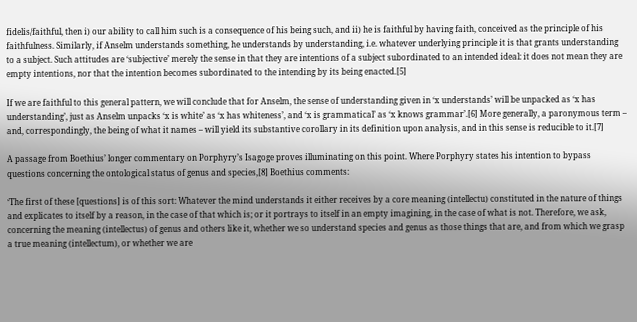fidelis/faithful, then i) our ability to call him such is a consequence of his being such, and ii) he is faithful by having faith, conceived as the principle of his faithfulness. Similarly, if Anselm understands something, he understands by understanding, i.e. whatever underlying principle it is that grants understanding to a subject. Such attitudes are ‘subjective’ merely the sense in that they are intentions of a subject subordinated to an intended ideal: it does not mean they are empty intentions, nor that the intention becomes subordinated to the intending by its being enacted.[5]

If we are faithful to this general pattern, we will conclude that for Anselm, the sense of understanding given in ‘x understands’ will be unpacked as ‘x has understanding’, just as Anselm unpacks ‘x is white’ as ‘x has whiteness’, and ‘x is grammatical’ as ‘x knows grammar’.[6] More generally, a paronymous term – and, correspondingly, the being of what it names – will yield its substantive corollary in its definition upon analysis, and in this sense is reducible to it.[7]

A passage from Boethius’ longer commentary on Porphyry’s Isagoge proves illuminating on this point. Where Porphyry states his intention to bypass questions concerning the ontological status of genus and species,[8] Boethius comments:

‘The first of these [questions] is of this sort: Whatever the mind understands it either receives by a core meaning (intellectu) constituted in the nature of things and explicates to itself by a reason, in the case of that which is; or it portrays to itself in an empty imagining, in the case of what is not. Therefore, we ask, concerning the meaning (intellectus) of genus and others like it, whether we so understand species and genus as those things that are, and from which we grasp a true meaning (intellectum), or whether we are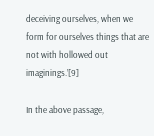deceiving ourselves, when we form for ourselves things that are not with hollowed out imaginings.’[9]

In the above passage,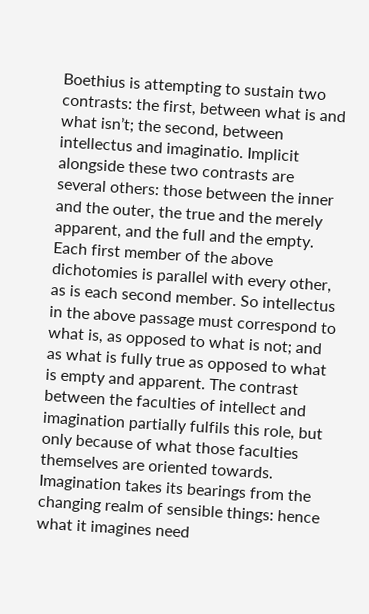Boethius is attempting to sustain two contrasts: the first, between what is and what isn’t; the second, between intellectus and imaginatio. Implicit alongside these two contrasts are several others: those between the inner and the outer, the true and the merely apparent, and the full and the empty. Each first member of the above dichotomies is parallel with every other, as is each second member. So intellectus in the above passage must correspond to what is, as opposed to what is not; and as what is fully true as opposed to what is empty and apparent. The contrast between the faculties of intellect and imagination partially fulfils this role, but only because of what those faculties themselves are oriented towards. Imagination takes its bearings from the changing realm of sensible things: hence what it imagines need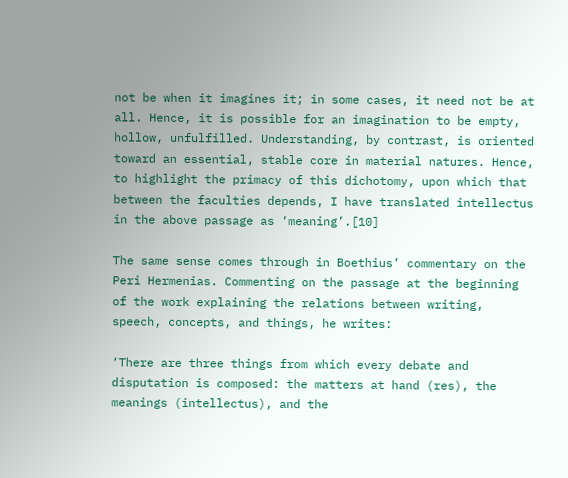not be when it imagines it; in some cases, it need not be at all. Hence, it is possible for an imagination to be empty, hollow, unfulfilled. Understanding, by contrast, is oriented toward an essential, stable core in material natures. Hence, to highlight the primacy of this dichotomy, upon which that between the faculties depends, I have translated intellectus in the above passage as ‘meaning’.[10]

The same sense comes through in Boethius’ commentary on the Peri Hermenias. Commenting on the passage at the beginning of the work explaining the relations between writing, speech, concepts, and things, he writes:

‘There are three things from which every debate and disputation is composed: the matters at hand (res), the meanings (intellectus), and the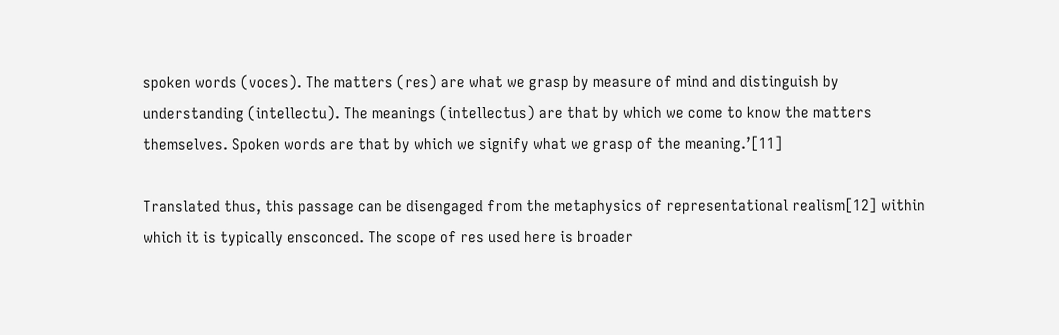spoken words (voces). The matters (res) are what we grasp by measure of mind and distinguish by understanding (intellectu). The meanings (intellectus) are that by which we come to know the matters themselves. Spoken words are that by which we signify what we grasp of the meaning.’[11]

Translated thus, this passage can be disengaged from the metaphysics of representational realism[12] within which it is typically ensconced. The scope of res used here is broader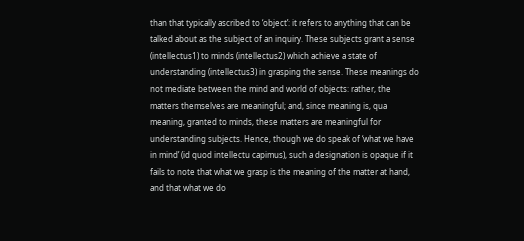than that typically ascribed to ‘object’: it refers to anything that can be talked about as the subject of an inquiry. These subjects grant a sense (intellectus1) to minds (intellectus2) which achieve a state of understanding (intellectus3) in grasping the sense. These meanings do not mediate between the mind and world of objects: rather, the matters themselves are meaningful; and, since meaning is, qua meaning, granted to minds, these matters are meaningful for understanding subjects. Hence, though we do speak of ‘what we have in mind’ (id quod intellectu capimus), such a designation is opaque if it fails to note that what we grasp is the meaning of the matter at hand, and that what we do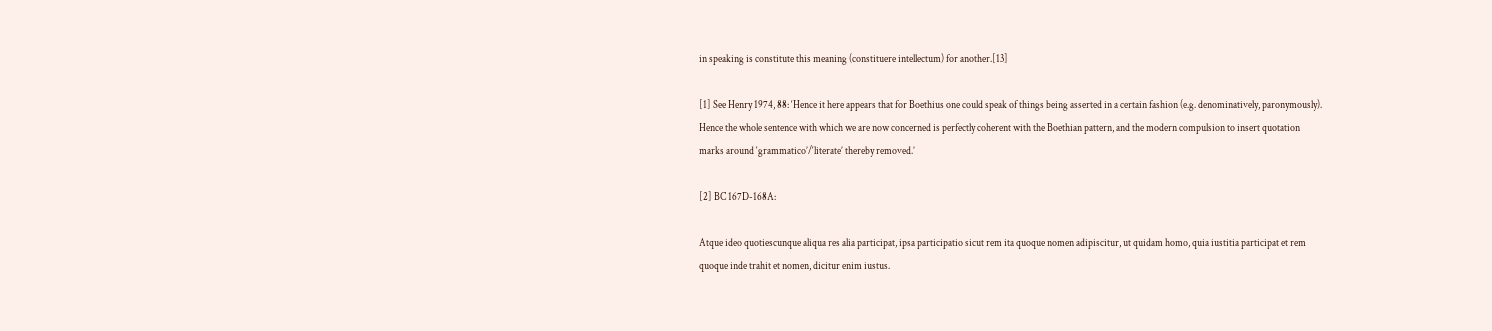in speaking is constitute this meaning (constituere intellectum) for another.[13]

[1] See Henry 1974, 88: ‘Hence it here appears that for Boethius one could speak of things being asserted in a certain fashion (e.g. denominatively, paronymously). Hence the whole sentence with which we are now concerned is perfectly coherent with the Boethian pattern, and the modern compulsion to insert quotation marks around ‘grammatico’/‘literate’ thereby removed.’

[2] BC 167D-168A:

Atque ideo quotiescunque aliqua res alia participat, ipsa participatio sicut rem ita quoque nomen adipiscitur, ut quidam homo, quia iustitia participat et rem quoque inde trahit et nomen, dicitur enim iustus.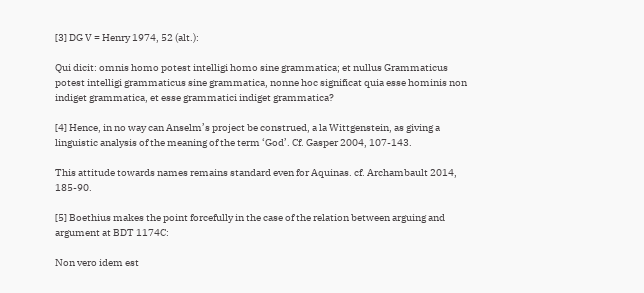[3] DG V = Henry 1974, 52 (alt.):

Qui dicit: omnis homo potest intelligi homo sine grammatica; et nullus Grammaticus potest intelligi grammaticus sine grammatica, nonne hoc significat quia esse hominis non indiget grammatica, et esse grammatici indiget grammatica?

[4] Hence, in no way can Anselm’s project be construed, a la Wittgenstein, as giving a linguistic analysis of the meaning of the term ‘God’. Cf. Gasper 2004, 107-143.

This attitude towards names remains standard even for Aquinas. cf. Archambault 2014, 185-90.

[5] Boethius makes the point forcefully in the case of the relation between arguing and argument at BDT 1174C:

Non vero idem est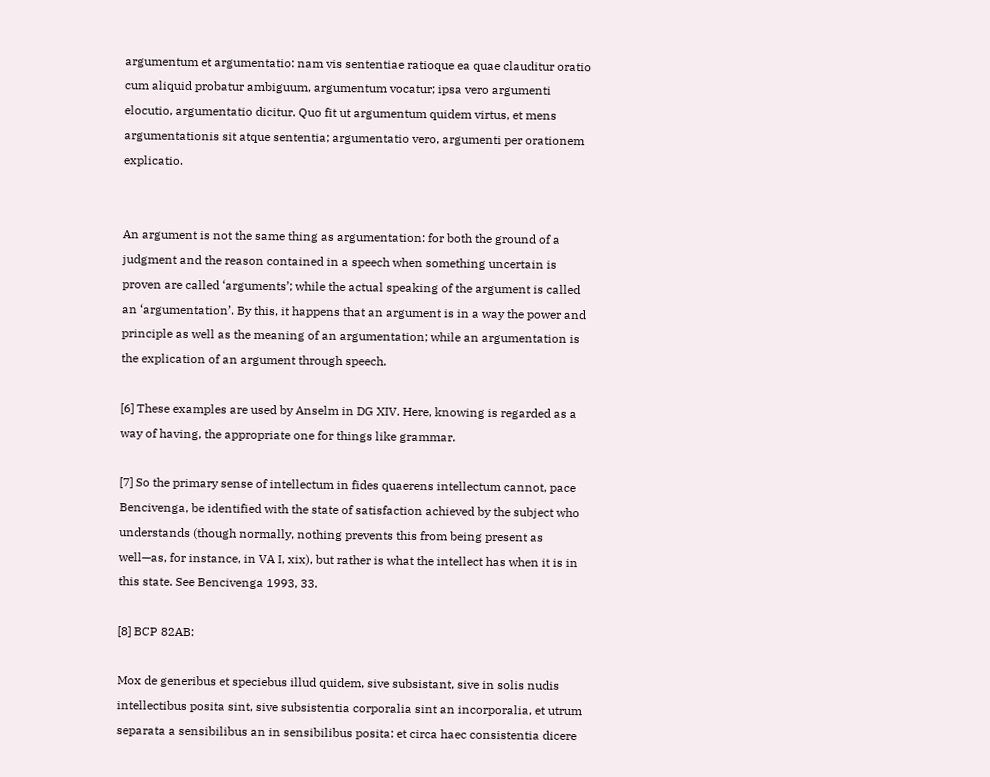argumentum et argumentatio: nam vis sententiae ratioque ea quae clauditur oratio cum aliquid probatur ambiguum, argumentum vocatur; ipsa vero argumenti elocutio, argumentatio dicitur. Quo fit ut argumentum quidem virtus, et mens argumentationis sit atque sententia; argumentatio vero, argumenti per orationem explicatio.


An argument is not the same thing as argumentation: for both the ground of a judgment and the reason contained in a speech when something uncertain is proven are called ‘arguments’; while the actual speaking of the argument is called an ‘argumentation’. By this, it happens that an argument is in a way the power and principle as well as the meaning of an argumentation; while an argumentation is the explication of an argument through speech.

[6] These examples are used by Anselm in DG XIV. Here, knowing is regarded as a way of having, the appropriate one for things like grammar.

[7] So the primary sense of intellectum in fides quaerens intellectum cannot, pace Bencivenga, be identified with the state of satisfaction achieved by the subject who understands (though normally, nothing prevents this from being present as well—as, for instance, in VA I, xix), but rather is what the intellect has when it is in this state. See Bencivenga 1993, 33.

[8] BCP 82AB:

Mox de generibus et speciebus illud quidem, sive subsistant, sive in solis nudis intellectibus posita sint, sive subsistentia corporalia sint an incorporalia, et utrum separata a sensibilibus an in sensibilibus posita: et circa haec consistentia dicere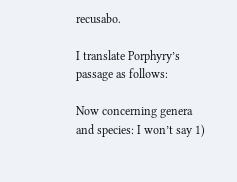recusabo.

I translate Porphyry’s passage as follows:

Now concerning genera and species: I won’t say 1)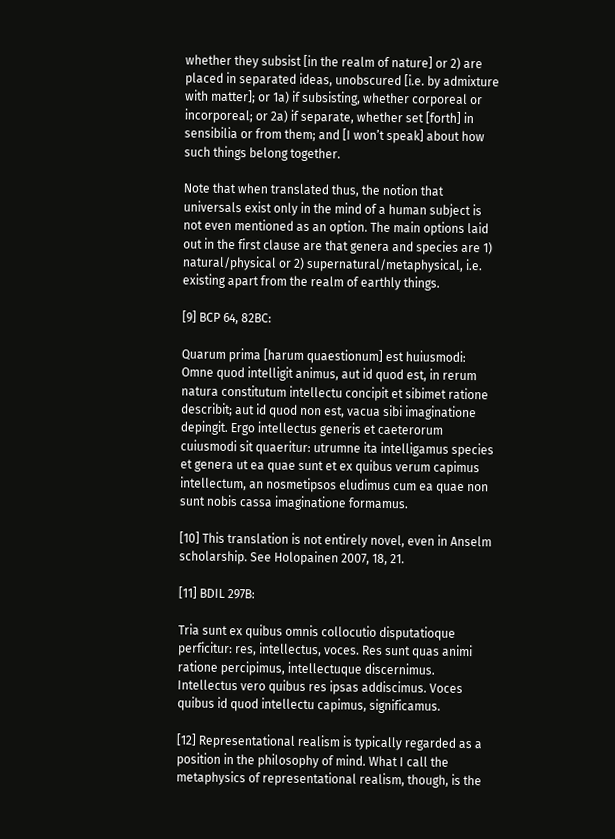whether they subsist [in the realm of nature] or 2) are placed in separated ideas, unobscured [i.e. by admixture with matter]; or 1a) if subsisting, whether corporeal or incorporeal; or 2a) if separate, whether set [forth] in sensibilia or from them; and [I won’t speak] about how such things belong together.

Note that when translated thus, the notion that universals exist only in the mind of a human subject is not even mentioned as an option. The main options laid out in the first clause are that genera and species are 1) natural/physical or 2) supernatural/metaphysical, i.e. existing apart from the realm of earthly things.

[9] BCP 64, 82BC:

Quarum prima [harum quaestionum] est huiusmodi: Omne quod intelligit animus, aut id quod est, in rerum natura constitutum intellectu concipit et sibimet ratione describit; aut id quod non est, vacua sibi imaginatione depingit. Ergo intellectus generis et caeterorum cuiusmodi sit quaeritur: utrumne ita intelligamus species et genera ut ea quae sunt et ex quibus verum capimus intellectum, an nosmetipsos eludimus cum ea quae non sunt nobis cassa imaginatione formamus.

[10] This translation is not entirely novel, even in Anselm scholarship. See Holopainen 2007, 18, 21.

[11] BDIL 297B:

Tria sunt ex quibus omnis collocutio disputatioque perficitur: res, intellectus, voces. Res sunt quas animi ratione percipimus, intellectuque discernimus. Intellectus vero quibus res ipsas addiscimus. Voces quibus id quod intellectu capimus, significamus.

[12] Representational realism is typically regarded as a position in the philosophy of mind. What I call the metaphysics of representational realism, though, is the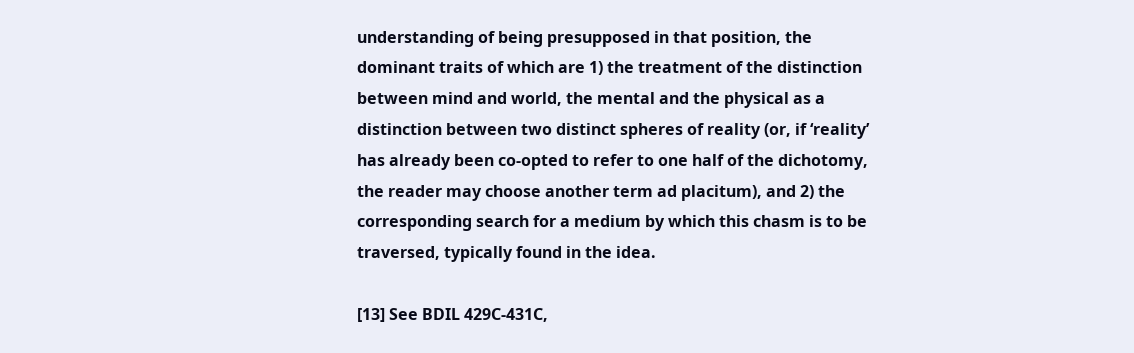understanding of being presupposed in that position, the dominant traits of which are 1) the treatment of the distinction between mind and world, the mental and the physical as a distinction between two distinct spheres of reality (or, if ‘reality’ has already been co-opted to refer to one half of the dichotomy, the reader may choose another term ad placitum), and 2) the corresponding search for a medium by which this chasm is to be traversed, typically found in the idea.

[13] See BDIL 429C-431C,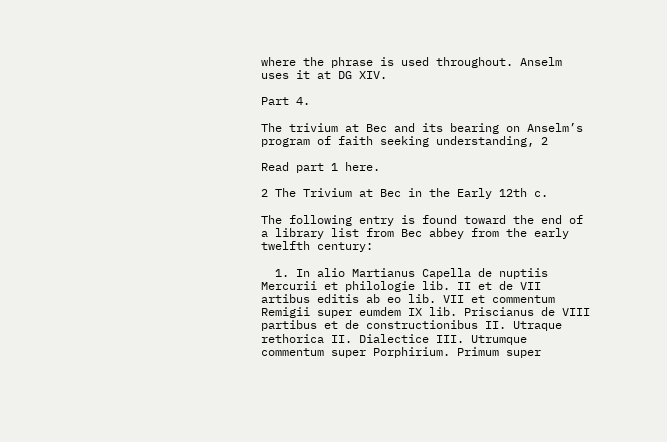where the phrase is used throughout. Anselm uses it at DG XIV.

Part 4.

The trivium at Bec and its bearing on Anselm’s program of faith seeking understanding, 2

Read part 1 here.

2 The Trivium at Bec in the Early 12th c.

The following entry is found toward the end of a library list from Bec abbey from the early twelfth century:

  1. In alio Martianus Capella de nuptiis Mercurii et philologie lib. II et de VII artibus editis ab eo lib. VII et commentum Remigii super eumdem IX lib. Priscianus de VIII partibus et de constructionibus II. Utraque rethorica II. Dialectice III. Utrumque commentum super Porphirium. Primum super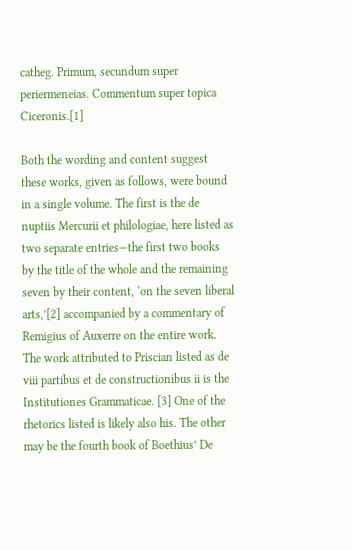catheg. Primum, secundum super periermeneias. Commentum super topica Ciceronis.[1]

Both the wording and content suggest these works, given as follows, were bound in a single volume. The first is the de nuptiis Mercurii et philologiae, here listed as two separate entries—the first two books by the title of the whole and the remaining seven by their content, ‘on the seven liberal arts,’[2] accompanied by a commentary of Remigius of Auxerre on the entire work. The work attributed to Priscian listed as de viii partibus et de constructionibus ii is the Institutiones Grammaticae. [3] One of the rhetorics listed is likely also his. The other may be the fourth book of Boethius’ De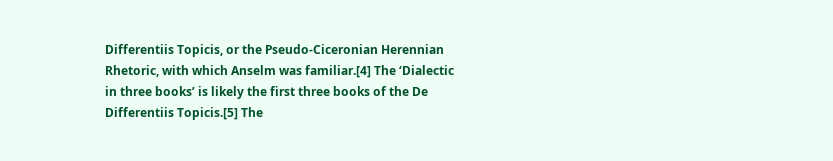Differentiis Topicis, or the Pseudo-Ciceronian Herennian Rhetoric, with which Anselm was familiar.[4] The ‘Dialectic in three books’ is likely the first three books of the De Differentiis Topicis.[5] The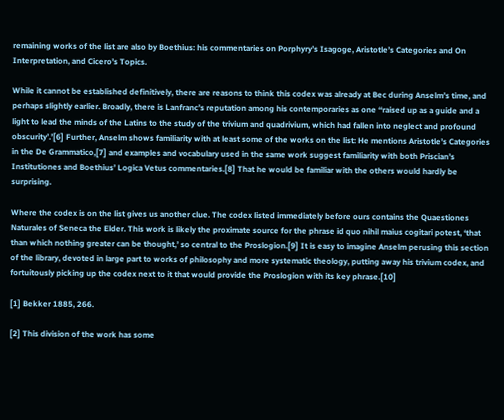remaining works of the list are also by Boethius: his commentaries on Porphyry’s Isagoge, Aristotle’s Categories and On Interpretation, and Cicero’s Topics.

While it cannot be established definitively, there are reasons to think this codex was already at Bec during Anselm’s time, and perhaps slightly earlier. Broadly, there is Lanfranc’s reputation among his contemporaries as one ‘‘raised up as a guide and a light to lead the minds of the Latins to the study of the trivium and quadrivium, which had fallen into neglect and profound obscurity’.’[6] Further, Anselm shows familiarity with at least some of the works on the list: He mentions Aristotle’s Categories in the De Grammatico,[7] and examples and vocabulary used in the same work suggest familiarity with both Priscian’s Institutiones and Boethius’ Logica Vetus commentaries.[8] That he would be familiar with the others would hardly be surprising.

Where the codex is on the list gives us another clue. The codex listed immediately before ours contains the Quaestiones Naturales of Seneca the Elder. This work is likely the proximate source for the phrase id quo nihil maius cogitari potest, ‘that than which nothing greater can be thought,’ so central to the Proslogion.[9] It is easy to imagine Anselm perusing this section of the library, devoted in large part to works of philosophy and more systematic theology, putting away his trivium codex, and fortuitously picking up the codex next to it that would provide the Proslogion with its key phrase.[10]

[1] Bekker 1885, 266.

[2] This division of the work has some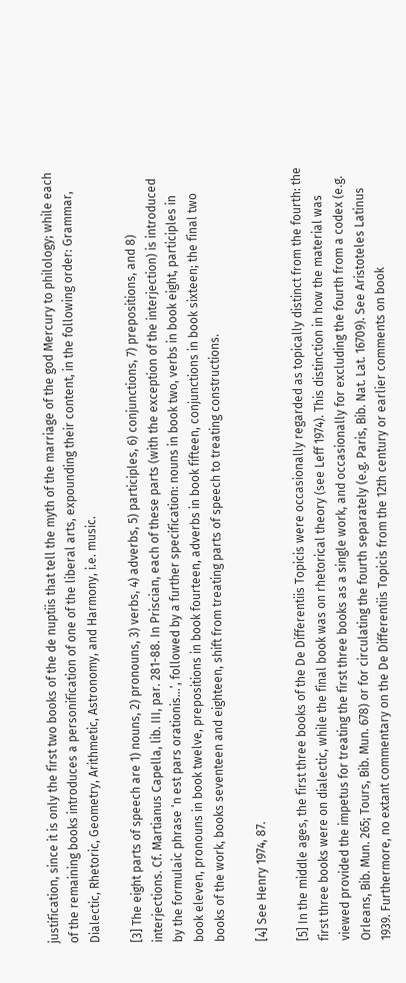justification, since it is only the first two books of the de nuptiis that tell the myth of the marriage of the god Mercury to philology; while each of the remaining books introduces a personification of one of the liberal arts, expounding their content, in the following order: Grammar, Dialectic, Rhetoric, Geometry, Arithmetic, Astronomy, and Harmony, i.e. music.

[3] The eight parts of speech are 1) nouns, 2) pronouns, 3) verbs, 4) adverbs, 5) participles, 6) conjunctions, 7) prepositions, and 8) interjections. Cf. Martianus Capella, lib. III, par. 281-88. In Priscian, each of these parts (with the exception of the interjection) is introduced by the formulaic phrase ‘n est pars orationis…’, followed by a further specification: nouns in book two, verbs in book eight, participles in book eleven, pronouns in book twelve, prepositions in book fourteen, adverbs in book fifteen, conjunctions in book sixteen; the final two books of the work, books seventeen and eighteen, shift from treating parts of speech to treating constructions.

[4] See Henry 1974, 87.

[5] In the middle ages, the first three books of the De Differentiis Topicis were occasionally regarded as topically distinct from the fourth: the first three books were on dialectic, while the final book was on rhetorical theory (see Leff 1974). This distinction in how the material was viewed provided the impetus for treating the first three books as a single work, and occasionally for excluding the fourth from a codex (e.g. Orleans, Bib. Mun. 265; Tours, Bib. Mun. 678) or for circulating the fourth separately (e.g. Paris, Bib. Nat. Lat. 16709). See Aristoteles Latinus 1939. Furthermore, no extant commentary on the De Differentiis Topicis from the 12th century or earlier comments on book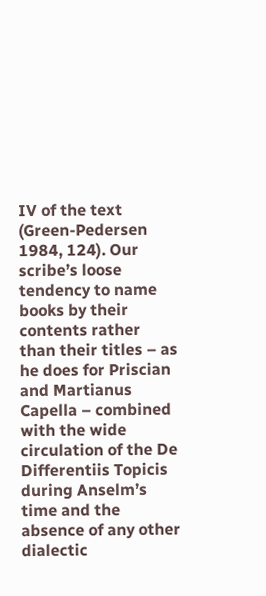IV of the text (Green-Pedersen 1984, 124). Our scribe’s loose tendency to name books by their contents rather than their titles – as he does for Priscian and Martianus Capella – combined with the wide circulation of the De Differentiis Topicis during Anselm’s time and the absence of any other dialectic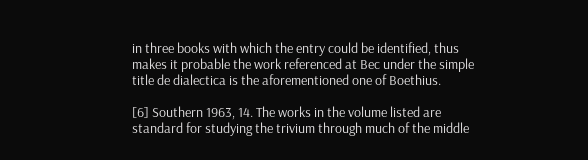in three books with which the entry could be identified, thus makes it probable the work referenced at Bec under the simple title de dialectica is the aforementioned one of Boethius.

[6] Southern 1963, 14. The works in the volume listed are standard for studying the trivium through much of the middle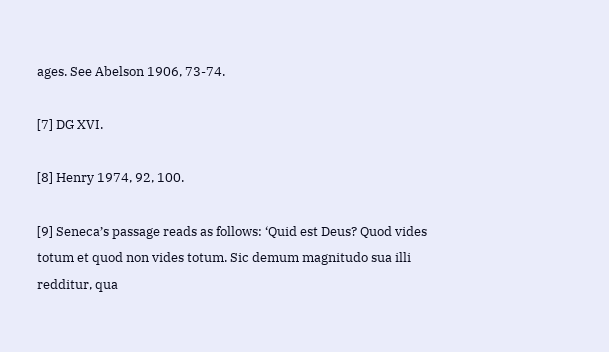ages. See Abelson 1906, 73-74.

[7] DG XVI.

[8] Henry 1974, 92, 100.

[9] Seneca’s passage reads as follows: ‘Quid est Deus? Quod vides totum et quod non vides totum. Sic demum magnitudo sua illi redditur, qua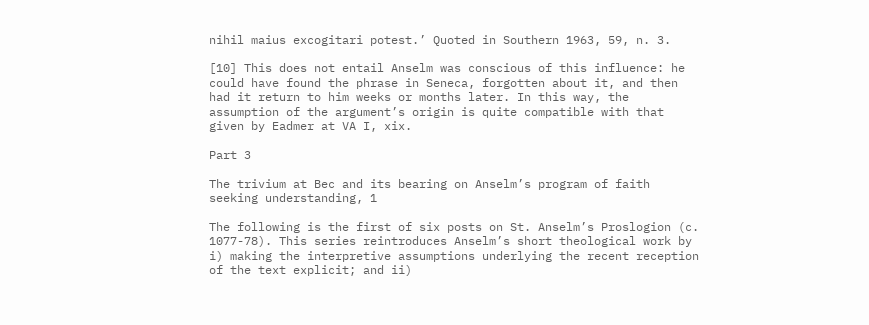nihil maius excogitari potest.’ Quoted in Southern 1963, 59, n. 3.

[10] This does not entail Anselm was conscious of this influence: he could have found the phrase in Seneca, forgotten about it, and then had it return to him weeks or months later. In this way, the assumption of the argument’s origin is quite compatible with that given by Eadmer at VA I, xix.

Part 3

The trivium at Bec and its bearing on Anselm’s program of faith seeking understanding, 1

The following is the first of six posts on St. Anselm’s Proslogion (c. 1077-78). This series reintroduces Anselm’s short theological work by i) making the interpretive assumptions underlying the recent reception of the text explicit; and ii)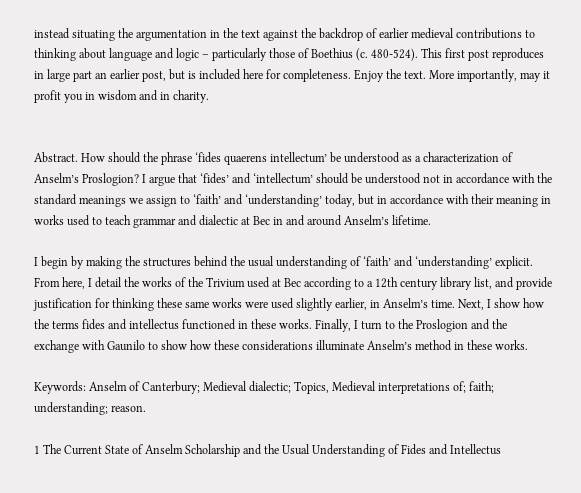instead situating the argumentation in the text against the backdrop of earlier medieval contributions to thinking about language and logic – particularly those of Boethius (c. 480-524). This first post reproduces in large part an earlier post, but is included here for completeness. Enjoy the text. More importantly, may it profit you in wisdom and in charity.


Abstract. How should the phrase ‘fides quaerens intellectum’ be understood as a characterization of Anselm’s Proslogion? I argue that ‘fides’ and ‘intellectum’ should be understood not in accordance with the standard meanings we assign to ‘faith’ and ‘understanding’ today, but in accordance with their meaning in works used to teach grammar and dialectic at Bec in and around Anselm’s lifetime.

I begin by making the structures behind the usual understanding of ‘faith’ and ‘understanding’ explicit. From here, I detail the works of the Trivium used at Bec according to a 12th century library list, and provide justification for thinking these same works were used slightly earlier, in Anselm’s time. Next, I show how the terms fides and intellectus functioned in these works. Finally, I turn to the Proslogion and the exchange with Gaunilo to show how these considerations illuminate Anselm’s method in these works.

Keywords: Anselm of Canterbury; Medieval dialectic; Topics, Medieval interpretations of; faith; understanding; reason.

1 The Current State of Anselm Scholarship and the Usual Understanding of Fides and Intellectus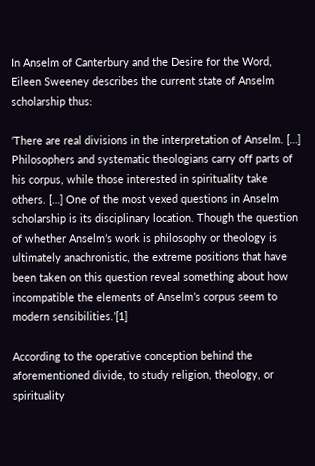In Anselm of Canterbury and the Desire for the Word, Eileen Sweeney describes the current state of Anselm scholarship thus:

‘There are real divisions in the interpretation of Anselm. […] Philosophers and systematic theologians carry off parts of his corpus, while those interested in spirituality take others. […] One of the most vexed questions in Anselm scholarship is its disciplinary location. Though the question of whether Anselm’s work is philosophy or theology is ultimately anachronistic, the extreme positions that have been taken on this question reveal something about how incompatible the elements of Anselm’s corpus seem to modern sensibilities.’[1]

According to the operative conception behind the aforementioned divide, to study religion, theology, or spirituality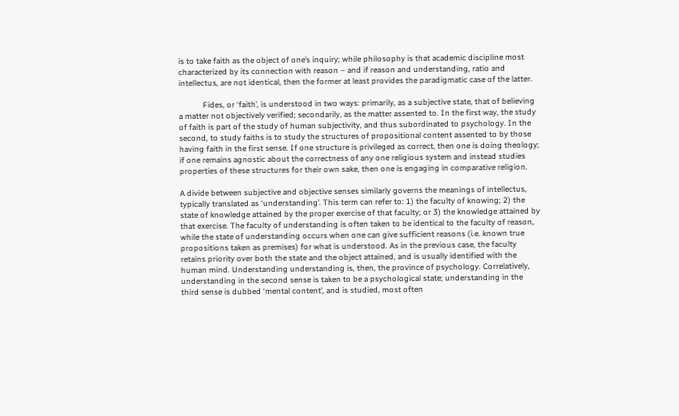is to take faith as the object of one’s inquiry; while philosophy is that academic discipline most characterized by its connection with reason – and if reason and understanding, ratio and intellectus, are not identical, then the former at least provides the paradigmatic case of the latter.

            Fides, or ‘faith’, is understood in two ways: primarily, as a subjective state, that of believing a matter not objectively verified; secondarily, as the matter assented to. In the first way, the study of faith is part of the study of human subjectivity, and thus subordinated to psychology. In the second, to study faiths is to study the structures of propositional content assented to by those having faith in the first sense. If one structure is privileged as correct, then one is doing theology; if one remains agnostic about the correctness of any one religious system and instead studies properties of these structures for their own sake, then one is engaging in comparative religion.

A divide between subjective and objective senses similarly governs the meanings of intellectus, typically translated as ‘understanding’. This term can refer to: 1) the faculty of knowing; 2) the state of knowledge attained by the proper exercise of that faculty; or 3) the knowledge attained by that exercise. The faculty of understanding is often taken to be identical to the faculty of reason, while the state of understanding occurs when one can give sufficient reasons (i.e. known true propositions taken as premises) for what is understood. As in the previous case, the faculty retains priority over both the state and the object attained, and is usually identified with the human mind. Understanding understanding is, then, the province of psychology. Correlatively, understanding in the second sense is taken to be a psychological state; understanding in the third sense is dubbed ‘mental content’, and is studied, most often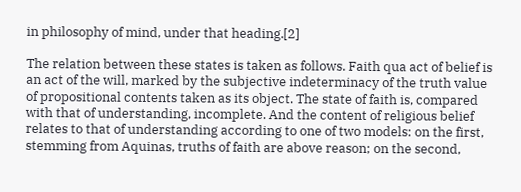in philosophy of mind, under that heading.[2]

The relation between these states is taken as follows. Faith qua act of belief is an act of the will, marked by the subjective indeterminacy of the truth value of propositional contents taken as its object. The state of faith is, compared with that of understanding, incomplete. And the content of religious belief relates to that of understanding according to one of two models: on the first, stemming from Aquinas, truths of faith are above reason; on the second,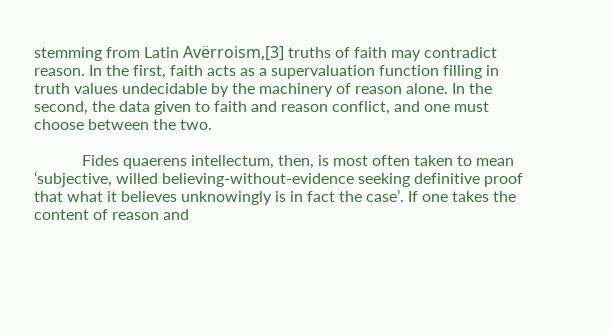stemming from Latin Avërroism,[3] truths of faith may contradict reason. In the first, faith acts as a supervaluation function filling in truth values undecidable by the machinery of reason alone. In the second, the data given to faith and reason conflict, and one must choose between the two.

            Fides quaerens intellectum, then, is most often taken to mean ‘subjective, willed believing-without-evidence seeking definitive proof that what it believes unknowingly is in fact the case’. If one takes the content of reason and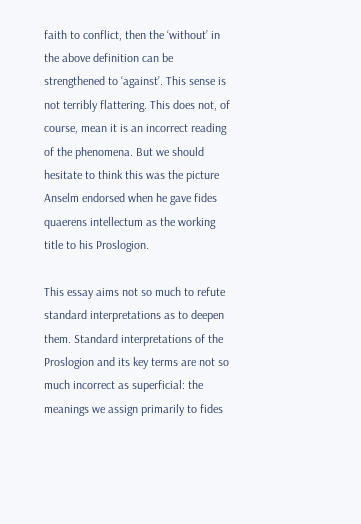faith to conflict, then the ‘without’ in the above definition can be strengthened to ‘against’. This sense is not terribly flattering. This does not, of course, mean it is an incorrect reading of the phenomena. But we should hesitate to think this was the picture Anselm endorsed when he gave fides quaerens intellectum as the working title to his Proslogion.

This essay aims not so much to refute standard interpretations as to deepen them. Standard interpretations of the Proslogion and its key terms are not so much incorrect as superficial: the meanings we assign primarily to fides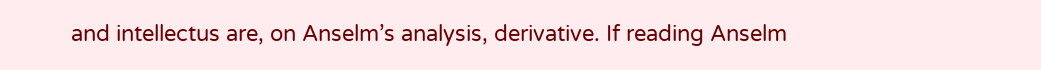and intellectus are, on Anselm’s analysis, derivative. If reading Anselm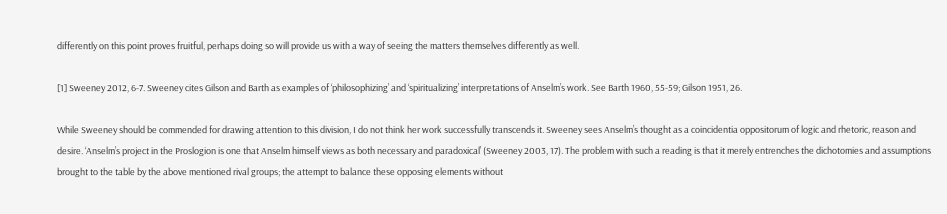differently on this point proves fruitful, perhaps doing so will provide us with a way of seeing the matters themselves differently as well.

[1] Sweeney 2012, 6-7. Sweeney cites Gilson and Barth as examples of ‘philosophizing’ and ‘spiritualizing’ interpretations of Anselm’s work. See Barth 1960, 55-59; Gilson 1951, 26.

While Sweeney should be commended for drawing attention to this division, I do not think her work successfully transcends it. Sweeney sees Anselm’s thought as a coincidentia oppositorum of logic and rhetoric, reason and desire. ‘Anselm’s project in the Proslogion is one that Anselm himself views as both necessary and paradoxical’ (Sweeney 2003, 17). The problem with such a reading is that it merely entrenches the dichotomies and assumptions brought to the table by the above mentioned rival groups; the attempt to balance these opposing elements without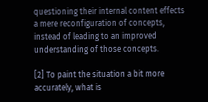questioning their internal content effects a mere reconfiguration of concepts, instead of leading to an improved understanding of those concepts.

[2] To paint the situation a bit more accurately, what is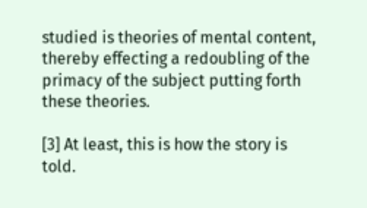studied is theories of mental content, thereby effecting a redoubling of the primacy of the subject putting forth these theories.

[3] At least, this is how the story is told.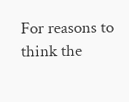For reasons to think the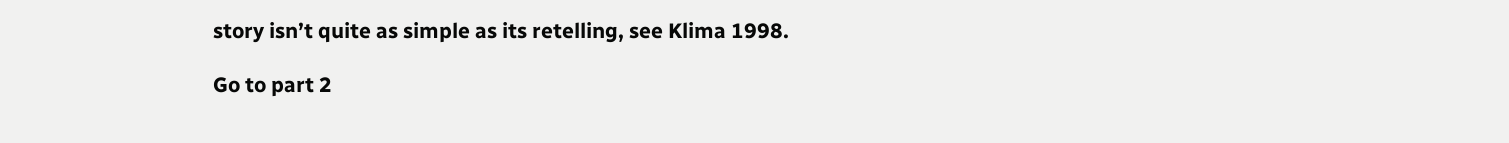story isn’t quite as simple as its retelling, see Klima 1998.

Go to part 2